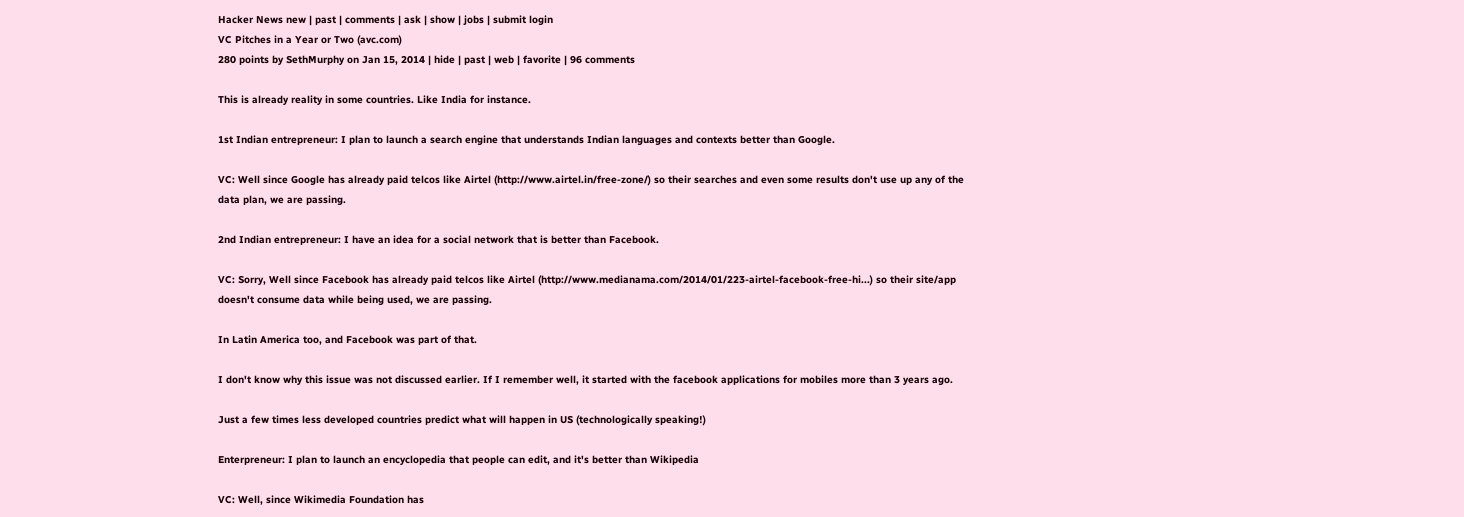Hacker News new | past | comments | ask | show | jobs | submit login
VC Pitches in a Year or Two (avc.com)
280 points by SethMurphy on Jan 15, 2014 | hide | past | web | favorite | 96 comments

This is already reality in some countries. Like India for instance.

1st Indian entrepreneur: I plan to launch a search engine that understands Indian languages and contexts better than Google.

VC: Well since Google has already paid telcos like Airtel (http://www.airtel.in/free-zone/) so their searches and even some results don't use up any of the data plan, we are passing.

2nd Indian entrepreneur: I have an idea for a social network that is better than Facebook.

VC: Sorry, Well since Facebook has already paid telcos like Airtel (http://www.medianama.com/2014/01/223-airtel-facebook-free-hi...) so their site/app doesn't consume data while being used, we are passing.

In Latin America too, and Facebook was part of that.

I don't know why this issue was not discussed earlier. If I remember well, it started with the facebook applications for mobiles more than 3 years ago.

Just a few times less developed countries predict what will happen in US (technologically speaking!)

Enterpreneur: I plan to launch an encyclopedia that people can edit, and it's better than Wikipedia

VC: Well, since Wikimedia Foundation has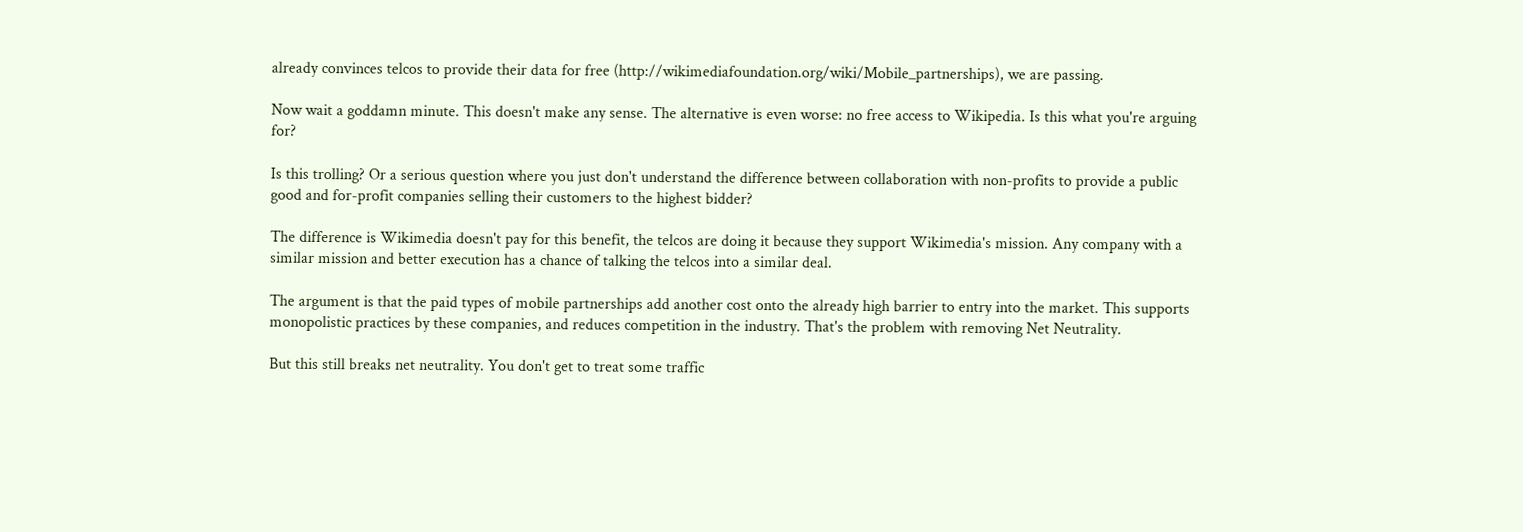already convinces telcos to provide their data for free (http://wikimediafoundation.org/wiki/Mobile_partnerships), we are passing.

Now wait a goddamn minute. This doesn't make any sense. The alternative is even worse: no free access to Wikipedia. Is this what you're arguing for?

Is this trolling? Or a serious question where you just don't understand the difference between collaboration with non-profits to provide a public good and for-profit companies selling their customers to the highest bidder?

The difference is Wikimedia doesn't pay for this benefit, the telcos are doing it because they support Wikimedia's mission. Any company with a similar mission and better execution has a chance of talking the telcos into a similar deal.

The argument is that the paid types of mobile partnerships add another cost onto the already high barrier to entry into the market. This supports monopolistic practices by these companies, and reduces competition in the industry. That's the problem with removing Net Neutrality.

But this still breaks net neutrality. You don't get to treat some traffic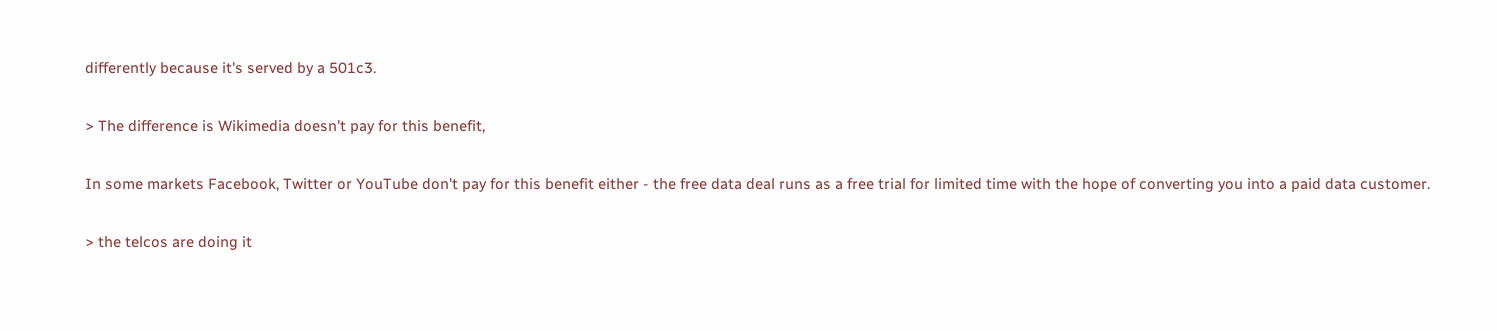differently because it's served by a 501c3.

> The difference is Wikimedia doesn't pay for this benefit,

In some markets Facebook, Twitter or YouTube don't pay for this benefit either - the free data deal runs as a free trial for limited time with the hope of converting you into a paid data customer.

> the telcos are doing it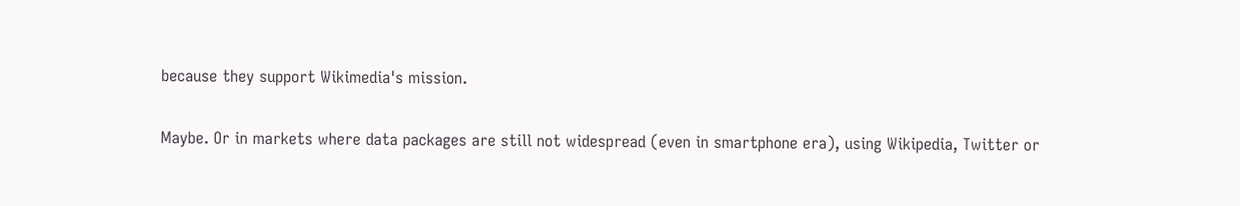because they support Wikimedia's mission.

Maybe. Or in markets where data packages are still not widespread (even in smartphone era), using Wikipedia, Twitter or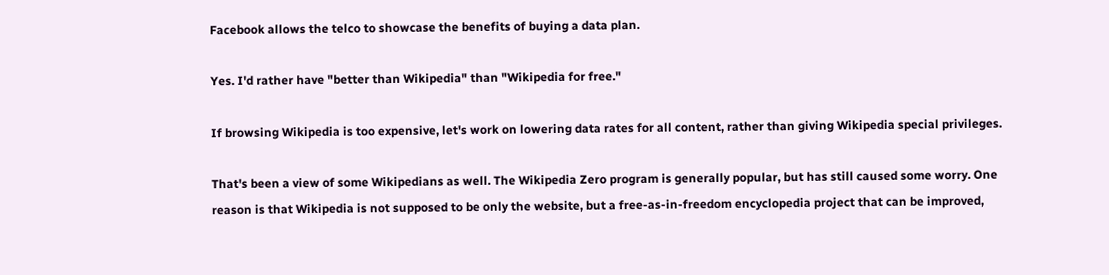Facebook allows the telco to showcase the benefits of buying a data plan.

Yes. I'd rather have "better than Wikipedia" than "Wikipedia for free."

If browsing Wikipedia is too expensive, let's work on lowering data rates for all content, rather than giving Wikipedia special privileges.

That's been a view of some Wikipedians as well. The Wikipedia Zero program is generally popular, but has still caused some worry. One reason is that Wikipedia is not supposed to be only the website, but a free-as-in-freedom encyclopedia project that can be improved,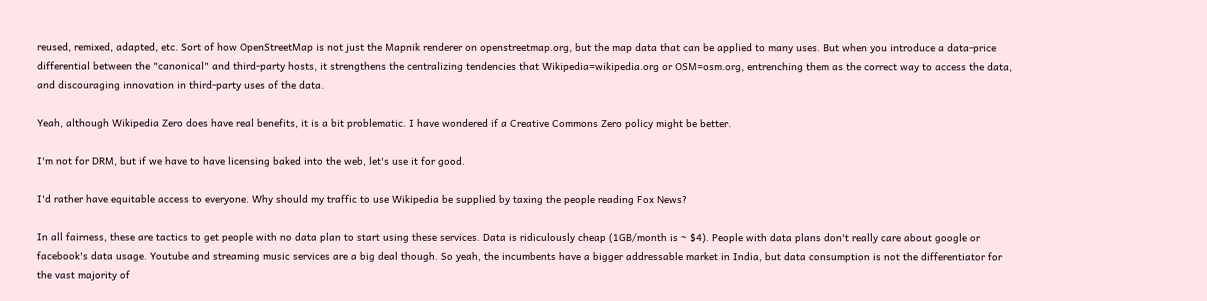reused, remixed, adapted, etc. Sort of how OpenStreetMap is not just the Mapnik renderer on openstreetmap.org, but the map data that can be applied to many uses. But when you introduce a data-price differential between the "canonical" and third-party hosts, it strengthens the centralizing tendencies that Wikipedia=wikipedia.org or OSM=osm.org, entrenching them as the correct way to access the data, and discouraging innovation in third-party uses of the data.

Yeah, although Wikipedia Zero does have real benefits, it is a bit problematic. I have wondered if a Creative Commons Zero policy might be better.

I'm not for DRM, but if we have to have licensing baked into the web, let's use it for good.

I'd rather have equitable access to everyone. Why should my traffic to use Wikipedia be supplied by taxing the people reading Fox News?

In all fairness, these are tactics to get people with no data plan to start using these services. Data is ridiculously cheap (1GB/month is ~ $4). People with data plans don't really care about google or facebook's data usage. Youtube and streaming music services are a big deal though. So yeah, the incumbents have a bigger addressable market in India, but data consumption is not the differentiator for the vast majority of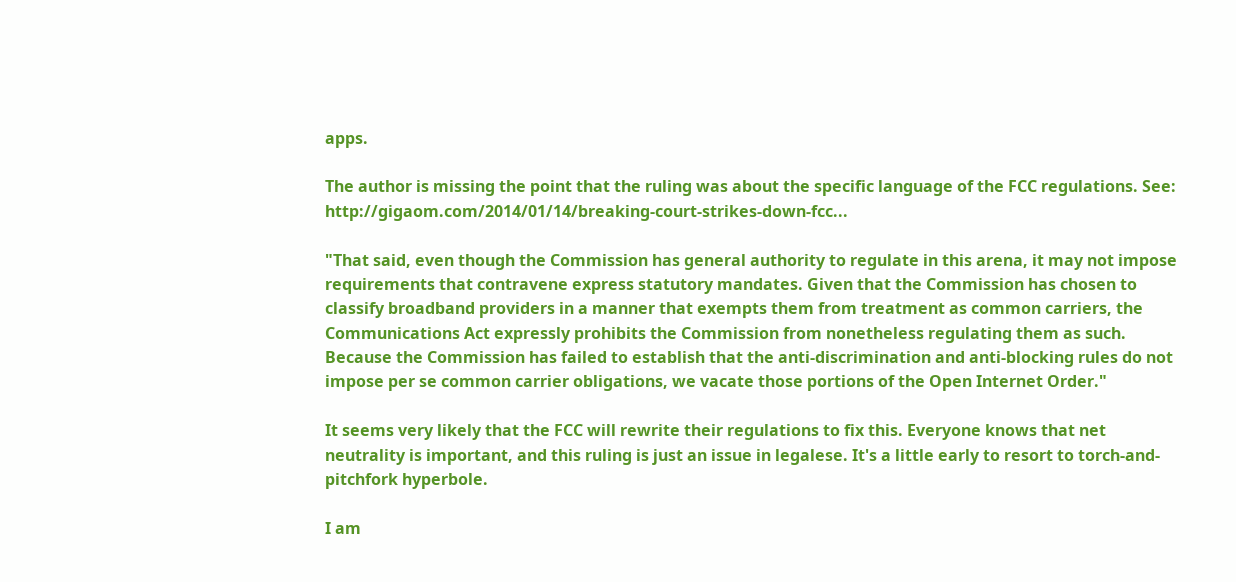apps.

The author is missing the point that the ruling was about the specific language of the FCC regulations. See: http://gigaom.com/2014/01/14/breaking-court-strikes-down-fcc...

"That said, even though the Commission has general authority to regulate in this arena, it may not impose requirements that contravene express statutory mandates. Given that the Commission has chosen to classify broadband providers in a manner that exempts them from treatment as common carriers, the Communications Act expressly prohibits the Commission from nonetheless regulating them as such. Because the Commission has failed to establish that the anti-discrimination and anti-blocking rules do not impose per se common carrier obligations, we vacate those portions of the Open Internet Order."

It seems very likely that the FCC will rewrite their regulations to fix this. Everyone knows that net neutrality is important, and this ruling is just an issue in legalese. It's a little early to resort to torch-and-pitchfork hyperbole.

I am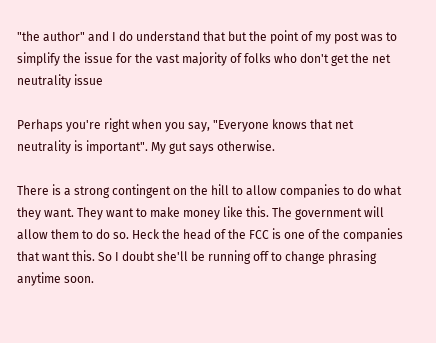"the author" and I do understand that but the point of my post was to simplify the issue for the vast majority of folks who don't get the net neutrality issue

Perhaps you're right when you say, "Everyone knows that net neutrality is important". My gut says otherwise.

There is a strong contingent on the hill to allow companies to do what they want. They want to make money like this. The government will allow them to do so. Heck the head of the FCC is one of the companies that want this. So I doubt she'll be running off to change phrasing anytime soon.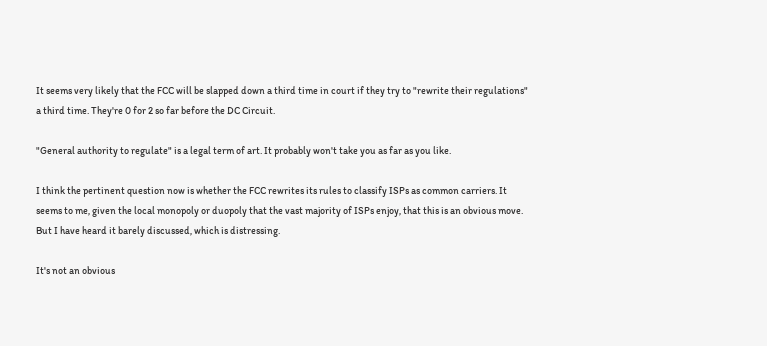It seems very likely that the FCC will be slapped down a third time in court if they try to "rewrite their regulations" a third time. They're 0 for 2 so far before the DC Circuit.

"General authority to regulate" is a legal term of art. It probably won't take you as far as you like.

I think the pertinent question now is whether the FCC rewrites its rules to classify ISPs as common carriers. It seems to me, given the local monopoly or duopoly that the vast majority of ISPs enjoy, that this is an obvious move. But I have heard it barely discussed, which is distressing.

It's not an obvious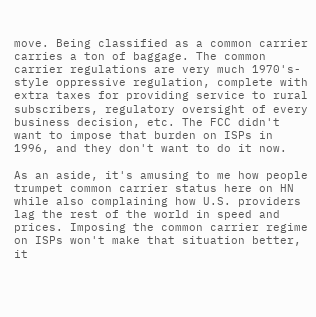move. Being classified as a common carrier carries a ton of baggage. The common carrier regulations are very much 1970's-style oppressive regulation, complete with extra taxes for providing service to rural subscribers, regulatory oversight of every business decision, etc. The FCC didn't want to impose that burden on ISPs in 1996, and they don't want to do it now.

As an aside, it's amusing to me how people trumpet common carrier status here on HN while also complaining how U.S. providers lag the rest of the world in speed and prices. Imposing the common carrier regime on ISPs won't make that situation better, it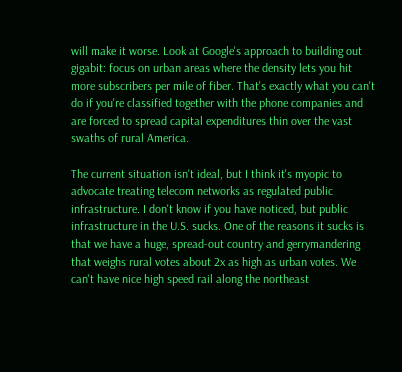will make it worse. Look at Google's approach to building out gigabit: focus on urban areas where the density lets you hit more subscribers per mile of fiber. That's exactly what you can't do if you're classified together with the phone companies and are forced to spread capital expenditures thin over the vast swaths of rural America.

The current situation isn't ideal, but I think it's myopic to advocate treating telecom networks as regulated public infrastructure. I don't know if you have noticed, but public infrastructure in the U.S. sucks. One of the reasons it sucks is that we have a huge, spread-out country and gerrymandering that weighs rural votes about 2x as high as urban votes. We can't have nice high speed rail along the northeast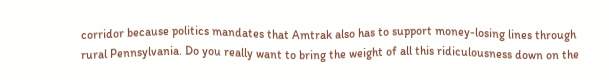corridor because politics mandates that Amtrak also has to support money-losing lines through rural Pennsylvania. Do you really want to bring the weight of all this ridiculousness down on the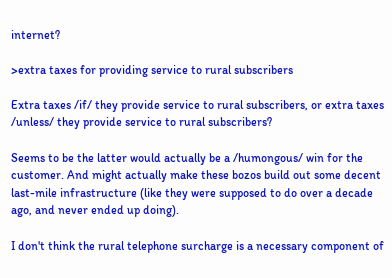internet?

>extra taxes for providing service to rural subscribers

Extra taxes /if/ they provide service to rural subscribers, or extra taxes /unless/ they provide service to rural subscribers?

Seems to be the latter would actually be a /humongous/ win for the customer. And might actually make these bozos build out some decent last-mile infrastructure (like they were supposed to do over a decade ago, and never ended up doing).

I don't think the rural telephone surcharge is a necessary component of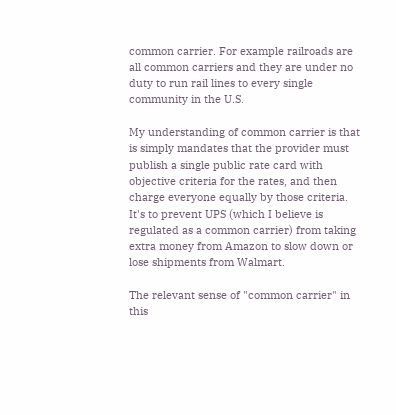common carrier. For example railroads are all common carriers and they are under no duty to run rail lines to every single community in the U.S.

My understanding of common carrier is that is simply mandates that the provider must publish a single public rate card with objective criteria for the rates, and then charge everyone equally by those criteria. It's to prevent UPS (which I believe is regulated as a common carrier) from taking extra money from Amazon to slow down or lose shipments from Walmart.

The relevant sense of "common carrier" in this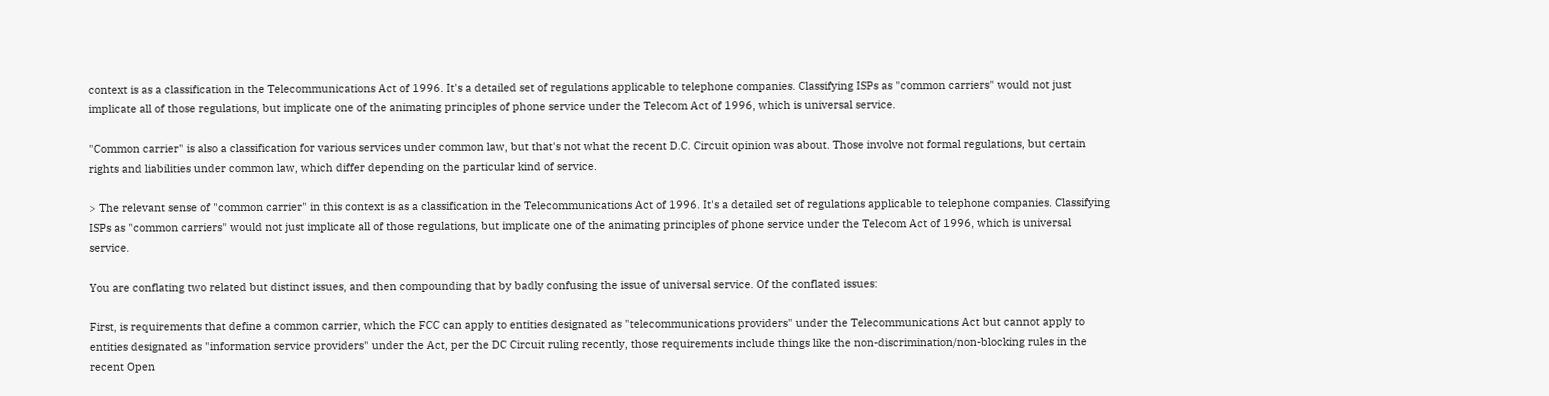context is as a classification in the Telecommunications Act of 1996. It's a detailed set of regulations applicable to telephone companies. Classifying ISPs as "common carriers" would not just implicate all of those regulations, but implicate one of the animating principles of phone service under the Telecom Act of 1996, which is universal service.

"Common carrier" is also a classification for various services under common law, but that's not what the recent D.C. Circuit opinion was about. Those involve not formal regulations, but certain rights and liabilities under common law, which differ depending on the particular kind of service.

> The relevant sense of "common carrier" in this context is as a classification in the Telecommunications Act of 1996. It's a detailed set of regulations applicable to telephone companies. Classifying ISPs as "common carriers" would not just implicate all of those regulations, but implicate one of the animating principles of phone service under the Telecom Act of 1996, which is universal service.

You are conflating two related but distinct issues, and then compounding that by badly confusing the issue of universal service. Of the conflated issues:

First, is requirements that define a common carrier, which the FCC can apply to entities designated as "telecommunications providers" under the Telecommunications Act but cannot apply to entities designated as "information service providers" under the Act, per the DC Circuit ruling recently, those requirements include things like the non-discrimination/non-blocking rules in the recent Open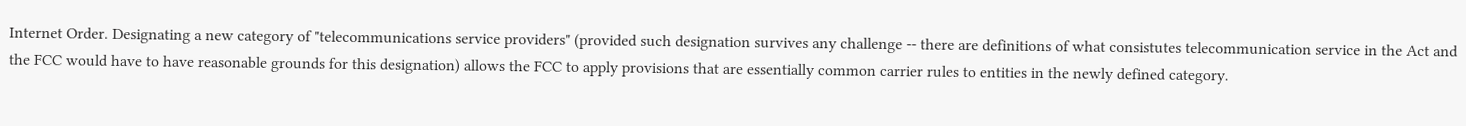Internet Order. Designating a new category of "telecommunications service providers" (provided such designation survives any challenge -- there are definitions of what consistutes telecommunication service in the Act and the FCC would have to have reasonable grounds for this designation) allows the FCC to apply provisions that are essentially common carrier rules to entities in the newly defined category.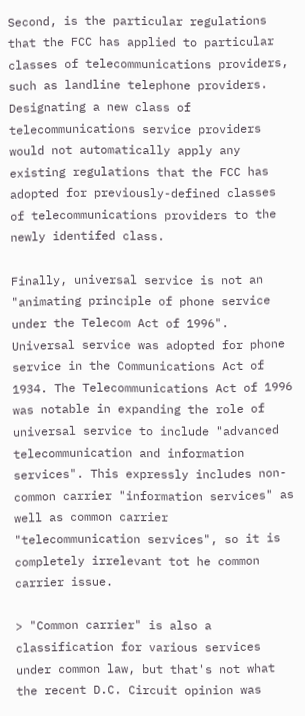Second, is the particular regulations that the FCC has applied to particular classes of telecommunications providers, such as landline telephone providers. Designating a new class of telecommunications service providers would not automatically apply any existing regulations that the FCC has adopted for previously-defined classes of telecommunications providers to the newly identifed class.

Finally, universal service is not an "animating principle of phone service under the Telecom Act of 1996". Universal service was adopted for phone service in the Communications Act of 1934. The Telecommunications Act of 1996 was notable in expanding the role of universal service to include "advanced telecommunication and information services". This expressly includes non-common carrier "information services" as well as common carrier "telecommunication services", so it is completely irrelevant tot he common carrier issue.

> "Common carrier" is also a classification for various services under common law, but that's not what the recent D.C. Circuit opinion was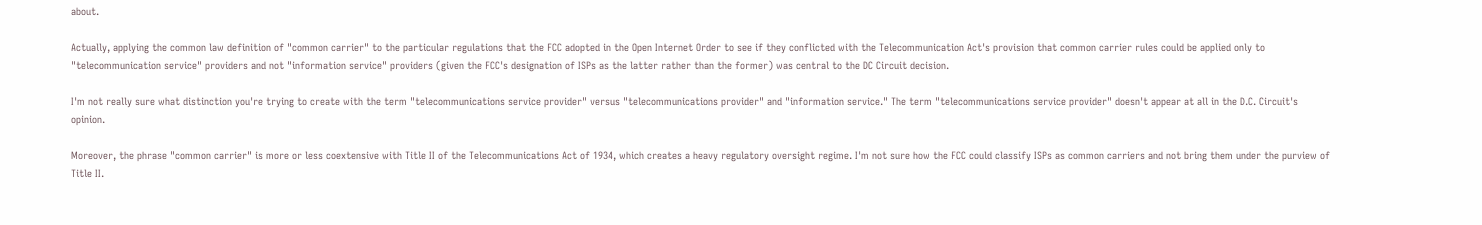about.

Actually, applying the common law definition of "common carrier" to the particular regulations that the FCC adopted in the Open Internet Order to see if they conflicted with the Telecommunication Act's provision that common carrier rules could be applied only to "telecommunication service" providers and not "information service" providers (given the FCC's designation of ISPs as the latter rather than the former) was central to the DC Circuit decision.

I'm not really sure what distinction you're trying to create with the term "telecommunications service provider" versus "telecommunications provider" and "information service." The term "telecommunications service provider" doesn't appear at all in the D.C. Circuit's opinion.

Moreover, the phrase "common carrier" is more or less coextensive with Title II of the Telecommunications Act of 1934, which creates a heavy regulatory oversight regime. I'm not sure how the FCC could classify ISPs as common carriers and not bring them under the purview of Title II.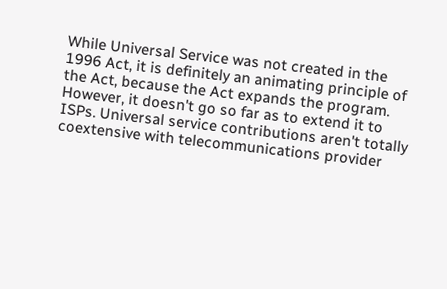While Universal Service was not created in the 1996 Act, it is definitely an animating principle of the Act, because the Act expands the program. However, it doesn't go so far as to extend it to ISPs. Universal service contributions aren't totally coextensive with telecommunications provider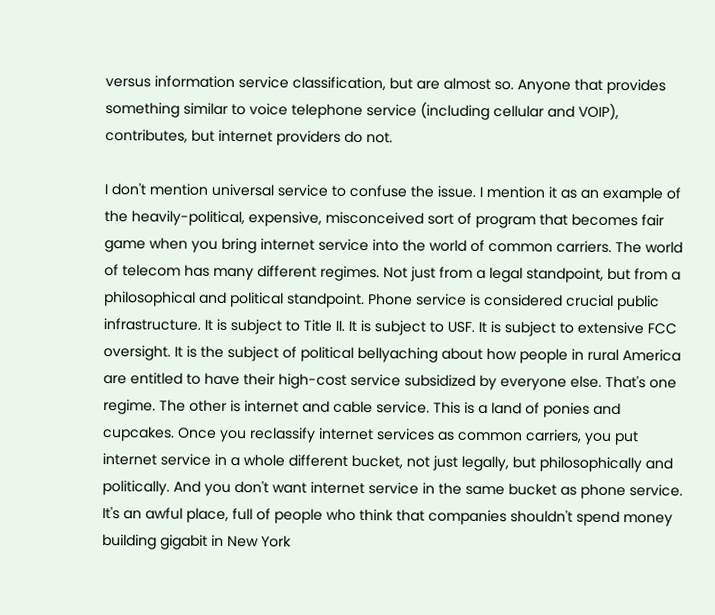versus information service classification, but are almost so. Anyone that provides something similar to voice telephone service (including cellular and VOIP), contributes, but internet providers do not.

I don't mention universal service to confuse the issue. I mention it as an example of the heavily-political, expensive, misconceived sort of program that becomes fair game when you bring internet service into the world of common carriers. The world of telecom has many different regimes. Not just from a legal standpoint, but from a philosophical and political standpoint. Phone service is considered crucial public infrastructure. It is subject to Title II. It is subject to USF. It is subject to extensive FCC oversight. It is the subject of political bellyaching about how people in rural America are entitled to have their high-cost service subsidized by everyone else. That's one regime. The other is internet and cable service. This is a land of ponies and cupcakes. Once you reclassify internet services as common carriers, you put internet service in a whole different bucket, not just legally, but philosophically and politically. And you don't want internet service in the same bucket as phone service. It's an awful place, full of people who think that companies shouldn't spend money building gigabit in New York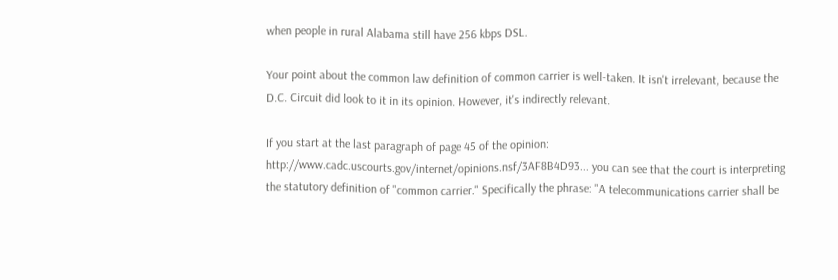when people in rural Alabama still have 256 kbps DSL.

Your point about the common law definition of common carrier is well-taken. It isn't irrelevant, because the D.C. Circuit did look to it in its opinion. However, it's indirectly relevant.

If you start at the last paragraph of page 45 of the opinion: http://www.cadc.uscourts.gov/internet/opinions.nsf/3AF8B4D93... you can see that the court is interpreting the statutory definition of "common carrier." Specifically the phrase: "A telecommunications carrier shall be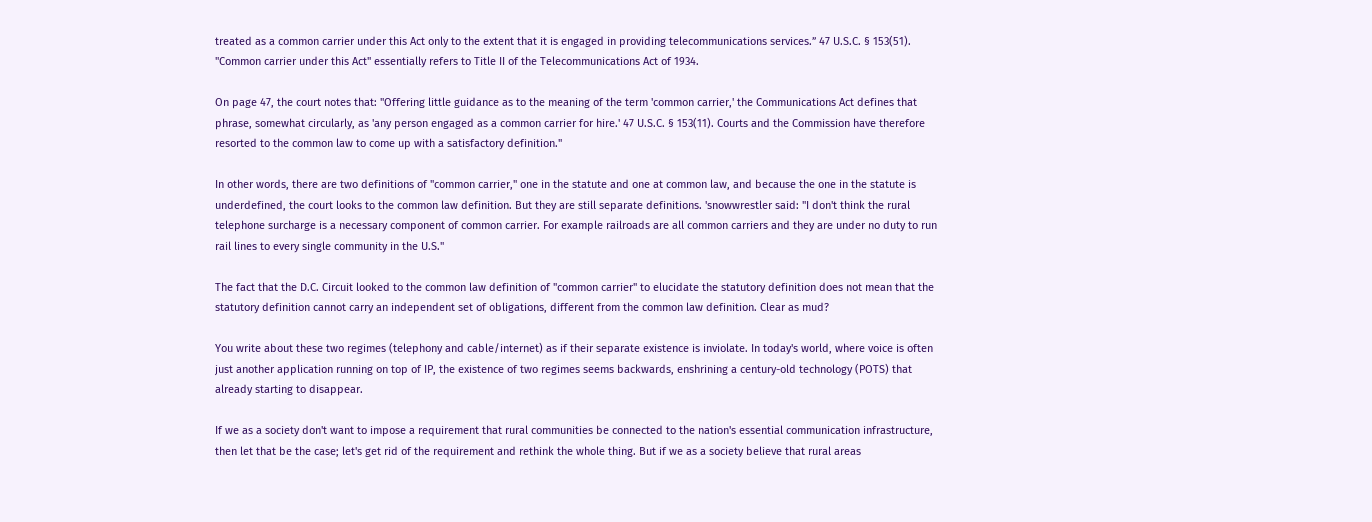treated as a common carrier under this Act only to the extent that it is engaged in providing telecommunications services.” 47 U.S.C. § 153(51). "Common carrier under this Act" essentially refers to Title II of the Telecommunications Act of 1934.

On page 47, the court notes that: "Offering little guidance as to the meaning of the term 'common carrier,' the Communications Act defines that phrase, somewhat circularly, as 'any person engaged as a common carrier for hire.' 47 U.S.C. § 153(11). Courts and the Commission have therefore resorted to the common law to come up with a satisfactory definition."

In other words, there are two definitions of "common carrier," one in the statute and one at common law, and because the one in the statute is underdefined, the court looks to the common law definition. But they are still separate definitions. 'snowwrestler said: "I don't think the rural telephone surcharge is a necessary component of common carrier. For example railroads are all common carriers and they are under no duty to run rail lines to every single community in the U.S."

The fact that the D.C. Circuit looked to the common law definition of "common carrier" to elucidate the statutory definition does not mean that the statutory definition cannot carry an independent set of obligations, different from the common law definition. Clear as mud?

You write about these two regimes (telephony and cable/internet) as if their separate existence is inviolate. In today's world, where voice is often just another application running on top of IP, the existence of two regimes seems backwards, enshrining a century-old technology (POTS) that already starting to disappear.

If we as a society don't want to impose a requirement that rural communities be connected to the nation's essential communication infrastructure, then let that be the case; let's get rid of the requirement and rethink the whole thing. But if we as a society believe that rural areas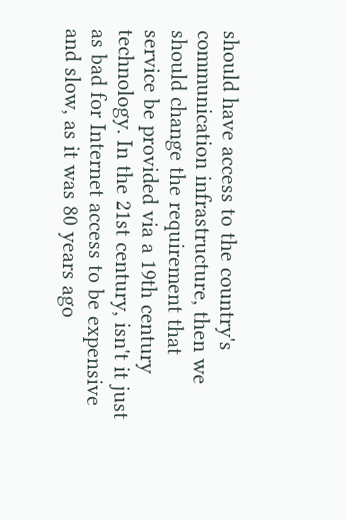should have access to the country's communication infrastructure, then we should change the requirement that service be provided via a 19th century technology. In the 21st century, isn't it just as bad for Internet access to be expensive and slow, as it was 80 years ago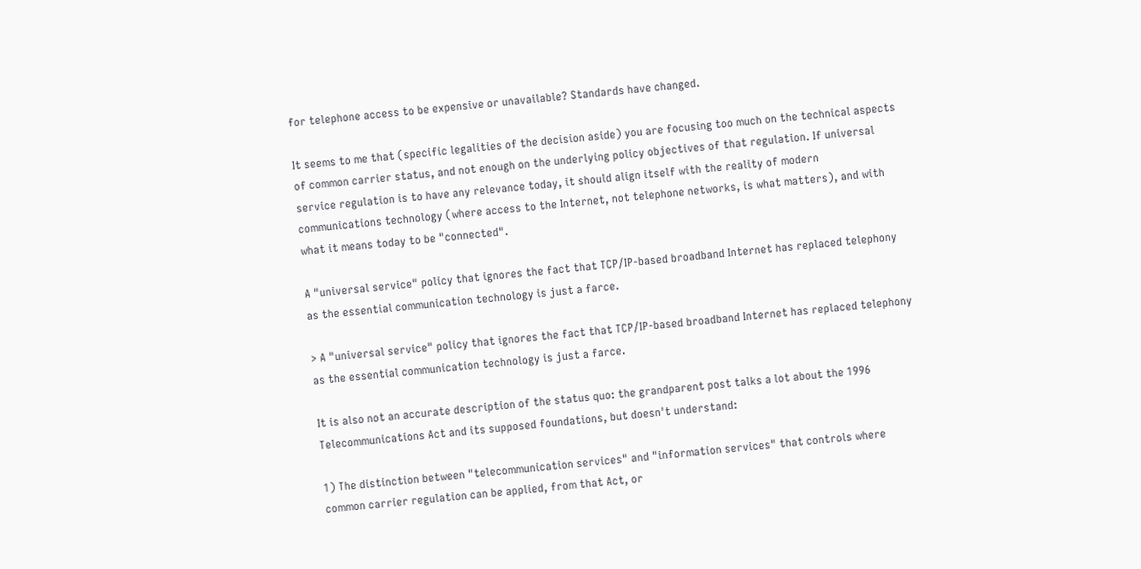for telephone access to be expensive or unavailable? Standards have changed.

It seems to me that (specific legalities of the decision aside) you are focusing too much on the technical aspects of common carrier status, and not enough on the underlying policy objectives of that regulation. If universal service regulation is to have any relevance today, it should align itself with the reality of modern communications technology (where access to the Internet, not telephone networks, is what matters), and with what it means today to be "connected".

A "universal service" policy that ignores the fact that TCP/IP-based broadband Internet has replaced telephony as the essential communication technology is just a farce.

> A "universal service" policy that ignores the fact that TCP/IP-based broadband Internet has replaced telephony as the essential communication technology is just a farce.

It is also not an accurate description of the status quo: the grandparent post talks a lot about the 1996 Telecommunications Act and its supposed foundations, but doesn't understand:

1) The distinction between "telecommunication services" and "information services" that controls where common carrier regulation can be applied, from that Act, or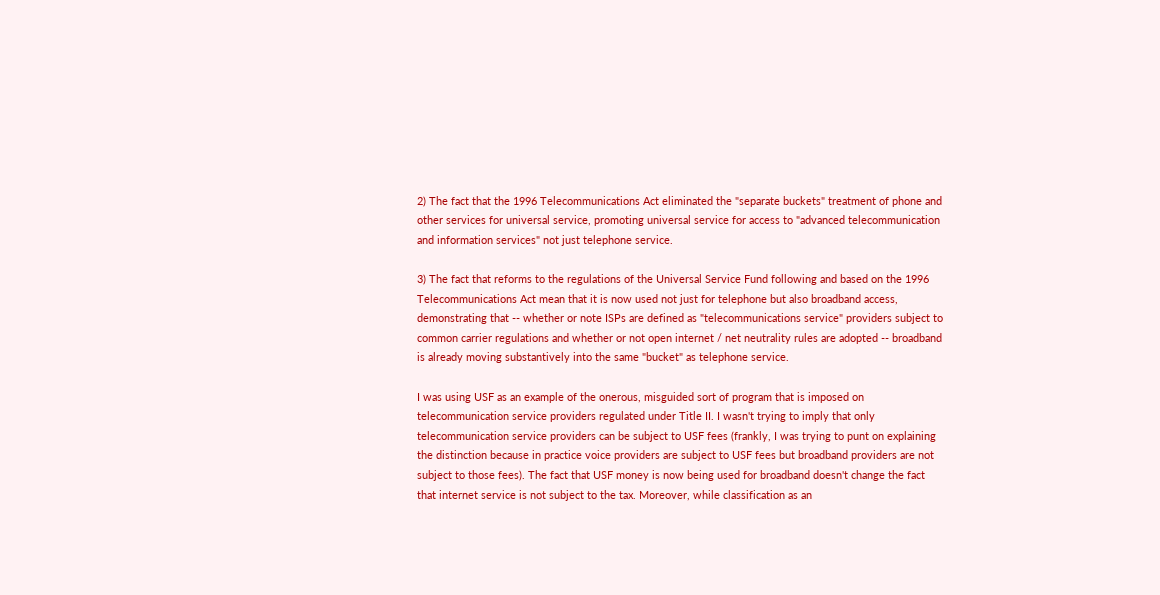2) The fact that the 1996 Telecommunications Act eliminated the "separate buckets" treatment of phone and other services for universal service, promoting universal service for access to "advanced telecommunication and information services" not just telephone service.

3) The fact that reforms to the regulations of the Universal Service Fund following and based on the 1996 Telecommunications Act mean that it is now used not just for telephone but also broadband access, demonstrating that -- whether or note ISPs are defined as "telecommunications service" providers subject to common carrier regulations and whether or not open internet / net neutrality rules are adopted -- broadband is already moving substantively into the same "bucket" as telephone service.

I was using USF as an example of the onerous, misguided sort of program that is imposed on telecommunication service providers regulated under Title II. I wasn't trying to imply that only telecommunication service providers can be subject to USF fees (frankly, I was trying to punt on explaining the distinction because in practice voice providers are subject to USF fees but broadband providers are not subject to those fees). The fact that USF money is now being used for broadband doesn't change the fact that internet service is not subject to the tax. Moreover, while classification as an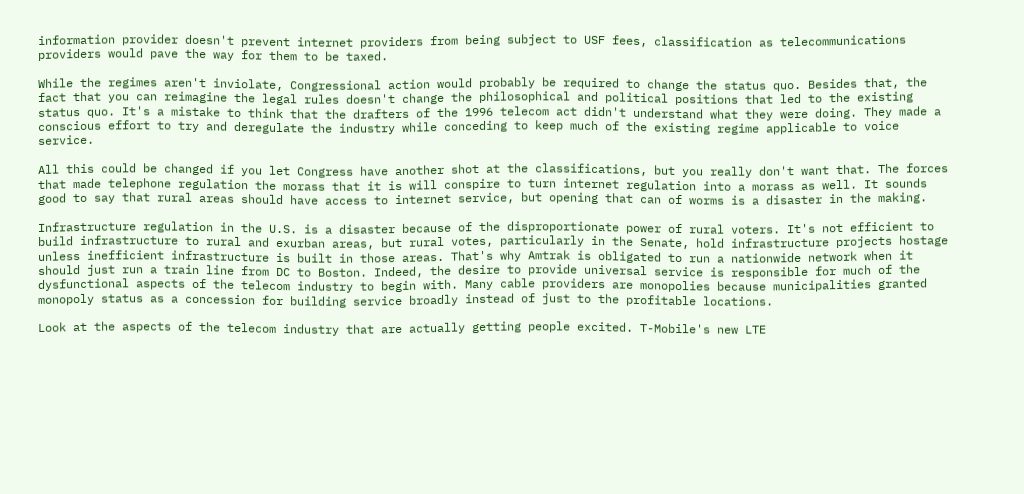information provider doesn't prevent internet providers from being subject to USF fees, classification as telecommunications providers would pave the way for them to be taxed.

While the regimes aren't inviolate, Congressional action would probably be required to change the status quo. Besides that, the fact that you can reimagine the legal rules doesn't change the philosophical and political positions that led to the existing status quo. It's a mistake to think that the drafters of the 1996 telecom act didn't understand what they were doing. They made a conscious effort to try and deregulate the industry while conceding to keep much of the existing regime applicable to voice service.

All this could be changed if you let Congress have another shot at the classifications, but you really don't want that. The forces that made telephone regulation the morass that it is will conspire to turn internet regulation into a morass as well. It sounds good to say that rural areas should have access to internet service, but opening that can of worms is a disaster in the making.

Infrastructure regulation in the U.S. is a disaster because of the disproportionate power of rural voters. It's not efficient to build infrastructure to rural and exurban areas, but rural votes, particularly in the Senate, hold infrastructure projects hostage unless inefficient infrastructure is built in those areas. That's why Amtrak is obligated to run a nationwide network when it should just run a train line from DC to Boston. Indeed, the desire to provide universal service is responsible for much of the dysfunctional aspects of the telecom industry to begin with. Many cable providers are monopolies because municipalities granted monopoly status as a concession for building service broadly instead of just to the profitable locations.

Look at the aspects of the telecom industry that are actually getting people excited. T-Mobile's new LTE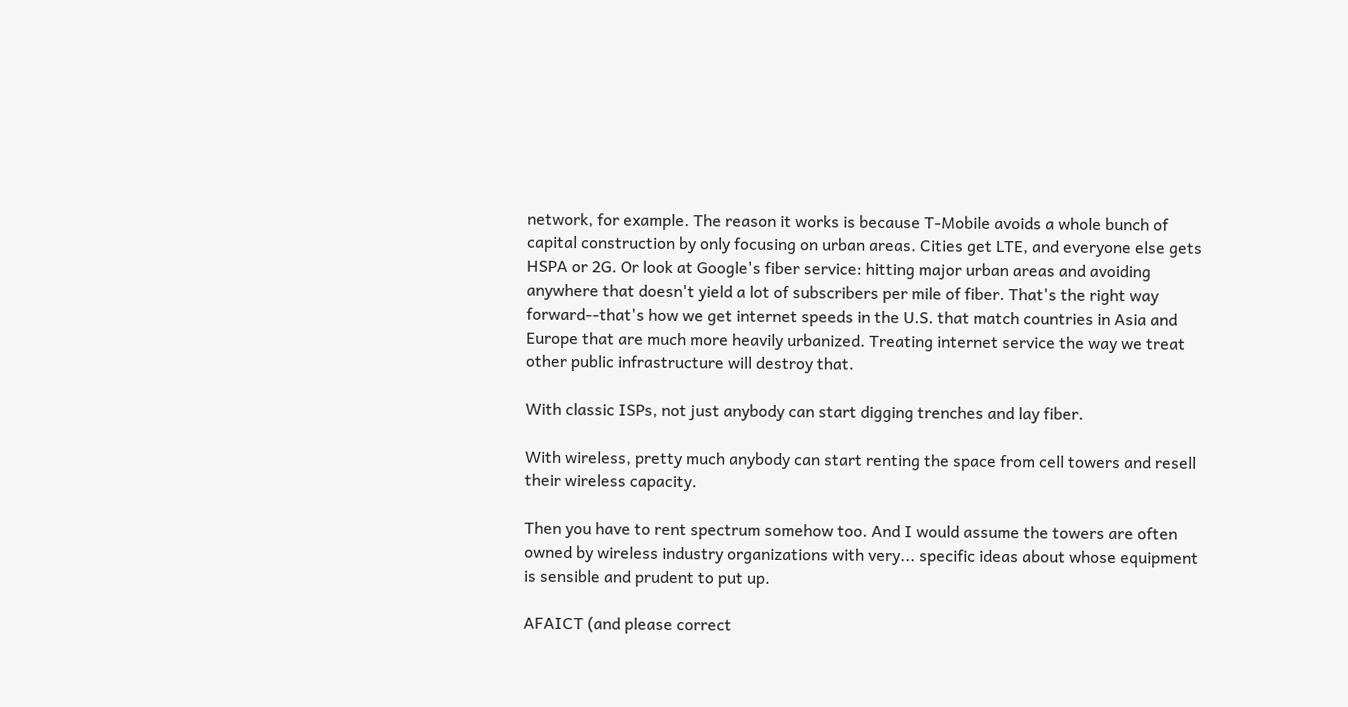network, for example. The reason it works is because T-Mobile avoids a whole bunch of capital construction by only focusing on urban areas. Cities get LTE, and everyone else gets HSPA or 2G. Or look at Google's fiber service: hitting major urban areas and avoiding anywhere that doesn't yield a lot of subscribers per mile of fiber. That's the right way forward--that's how we get internet speeds in the U.S. that match countries in Asia and Europe that are much more heavily urbanized. Treating internet service the way we treat other public infrastructure will destroy that.

With classic ISPs, not just anybody can start digging trenches and lay fiber.

With wireless, pretty much anybody can start renting the space from cell towers and resell their wireless capacity.

Then you have to rent spectrum somehow too. And I would assume the towers are often owned by wireless industry organizations with very... specific ideas about whose equipment is sensible and prudent to put up.

AFAICT (and please correct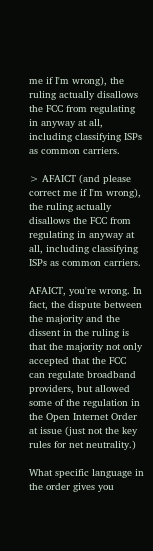me if I'm wrong), the ruling actually disallows the FCC from regulating in anyway at all, including classifying ISPs as common carriers.

> AFAICT (and please correct me if I'm wrong), the ruling actually disallows the FCC from regulating in anyway at all, including classifying ISPs as common carriers.

AFAICT, you're wrong. In fact, the dispute between the majority and the dissent in the ruling is that the majority not only accepted that the FCC can regulate broadband providers, but allowed some of the regulation in the Open Internet Order at issue (just not the key rules for net neutrality.)

What specific language in the order gives you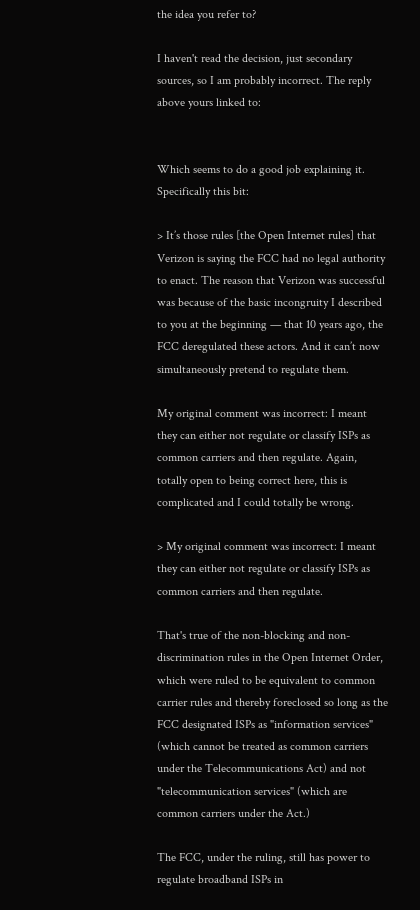the idea you refer to?

I haven't read the decision, just secondary sources, so I am probably incorrect. The reply above yours linked to:


Which seems to do a good job explaining it. Specifically this bit:

> It’s those rules [the Open Internet rules] that Verizon is saying the FCC had no legal authority to enact. The reason that Verizon was successful was because of the basic incongruity I described to you at the beginning — that 10 years ago, the FCC deregulated these actors. And it can’t now simultaneously pretend to regulate them.

My original comment was incorrect: I meant they can either not regulate or classify ISPs as common carriers and then regulate. Again, totally open to being correct here, this is complicated and I could totally be wrong.

> My original comment was incorrect: I meant they can either not regulate or classify ISPs as common carriers and then regulate.

That's true of the non-blocking and non-discrimination rules in the Open Internet Order, which were ruled to be equivalent to common carrier rules and thereby foreclosed so long as the FCC designated ISPs as "information services" (which cannot be treated as common carriers under the Telecommunications Act) and not "telecommunication services" (which are common carriers under the Act.)

The FCC, under the ruling, still has power to regulate broadband ISPs in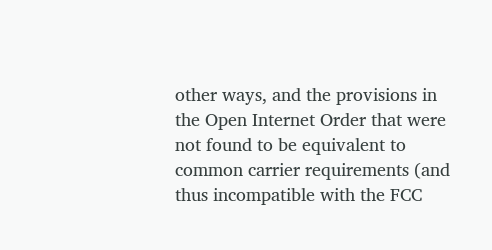other ways, and the provisions in the Open Internet Order that were not found to be equivalent to common carrier requirements (and thus incompatible with the FCC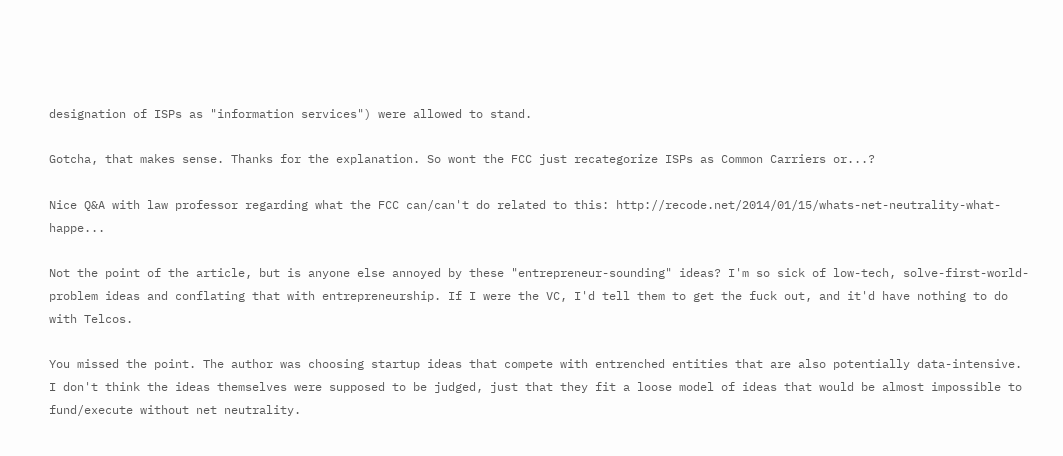designation of ISPs as "information services") were allowed to stand.

Gotcha, that makes sense. Thanks for the explanation. So wont the FCC just recategorize ISPs as Common Carriers or...?

Nice Q&A with law professor regarding what the FCC can/can't do related to this: http://recode.net/2014/01/15/whats-net-neutrality-what-happe...

Not the point of the article, but is anyone else annoyed by these "entrepreneur-sounding" ideas? I'm so sick of low-tech, solve-first-world-problem ideas and conflating that with entrepreneurship. If I were the VC, I'd tell them to get the fuck out, and it'd have nothing to do with Telcos.

You missed the point. The author was choosing startup ideas that compete with entrenched entities that are also potentially data-intensive. I don't think the ideas themselves were supposed to be judged, just that they fit a loose model of ideas that would be almost impossible to fund/execute without net neutrality.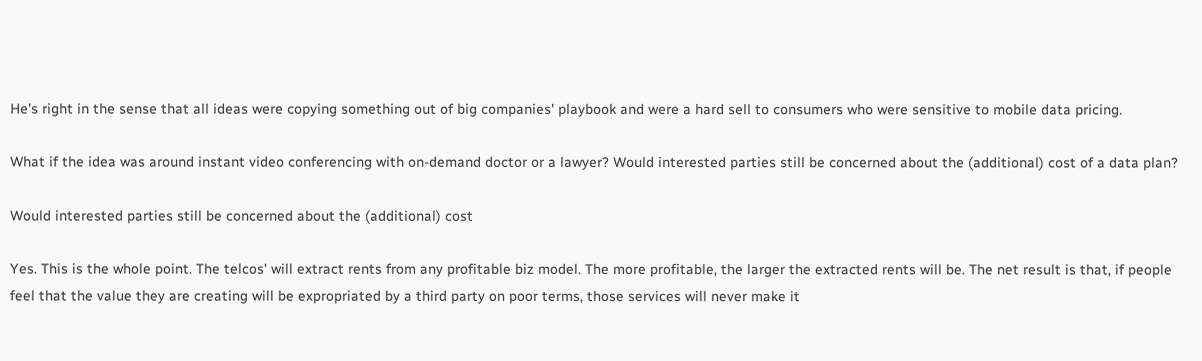He's right in the sense that all ideas were copying something out of big companies' playbook and were a hard sell to consumers who were sensitive to mobile data pricing.

What if the idea was around instant video conferencing with on-demand doctor or a lawyer? Would interested parties still be concerned about the (additional) cost of a data plan?

Would interested parties still be concerned about the (additional) cost

Yes. This is the whole point. The telcos' will extract rents from any profitable biz model. The more profitable, the larger the extracted rents will be. The net result is that, if people feel that the value they are creating will be expropriated by a third party on poor terms, those services will never make it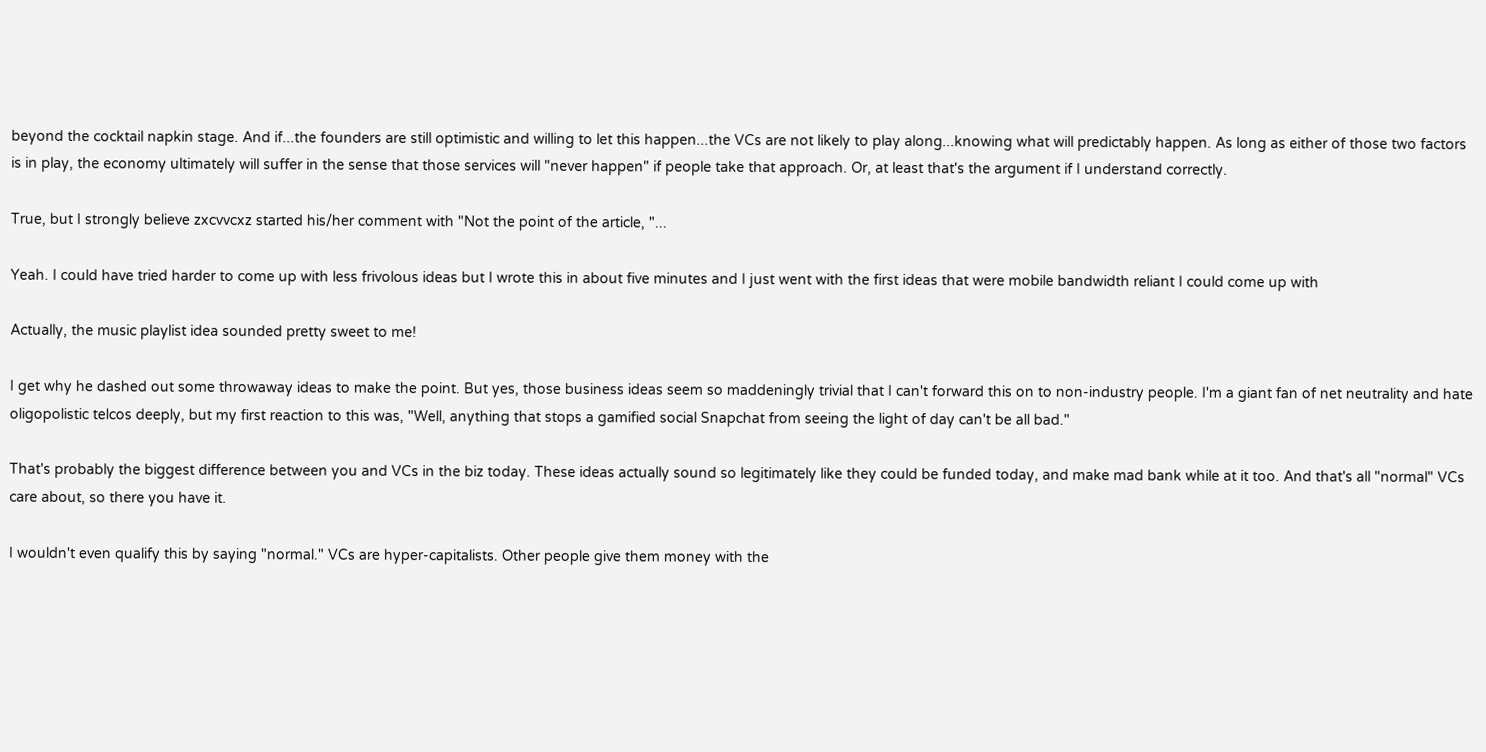beyond the cocktail napkin stage. And if...the founders are still optimistic and willing to let this happen...the VCs are not likely to play along...knowing what will predictably happen. As long as either of those two factors is in play, the economy ultimately will suffer in the sense that those services will "never happen" if people take that approach. Or, at least that's the argument if I understand correctly.

True, but I strongly believe zxcvvcxz started his/her comment with "Not the point of the article, "...

Yeah. I could have tried harder to come up with less frivolous ideas but I wrote this in about five minutes and I just went with the first ideas that were mobile bandwidth reliant I could come up with

Actually, the music playlist idea sounded pretty sweet to me!

I get why he dashed out some throwaway ideas to make the point. But yes, those business ideas seem so maddeningly trivial that I can't forward this on to non-industry people. I'm a giant fan of net neutrality and hate oligopolistic telcos deeply, but my first reaction to this was, "Well, anything that stops a gamified social Snapchat from seeing the light of day can't be all bad."

That's probably the biggest difference between you and VCs in the biz today. These ideas actually sound so legitimately like they could be funded today, and make mad bank while at it too. And that's all "normal" VCs care about, so there you have it.

I wouldn't even qualify this by saying "normal." VCs are hyper-capitalists. Other people give them money with the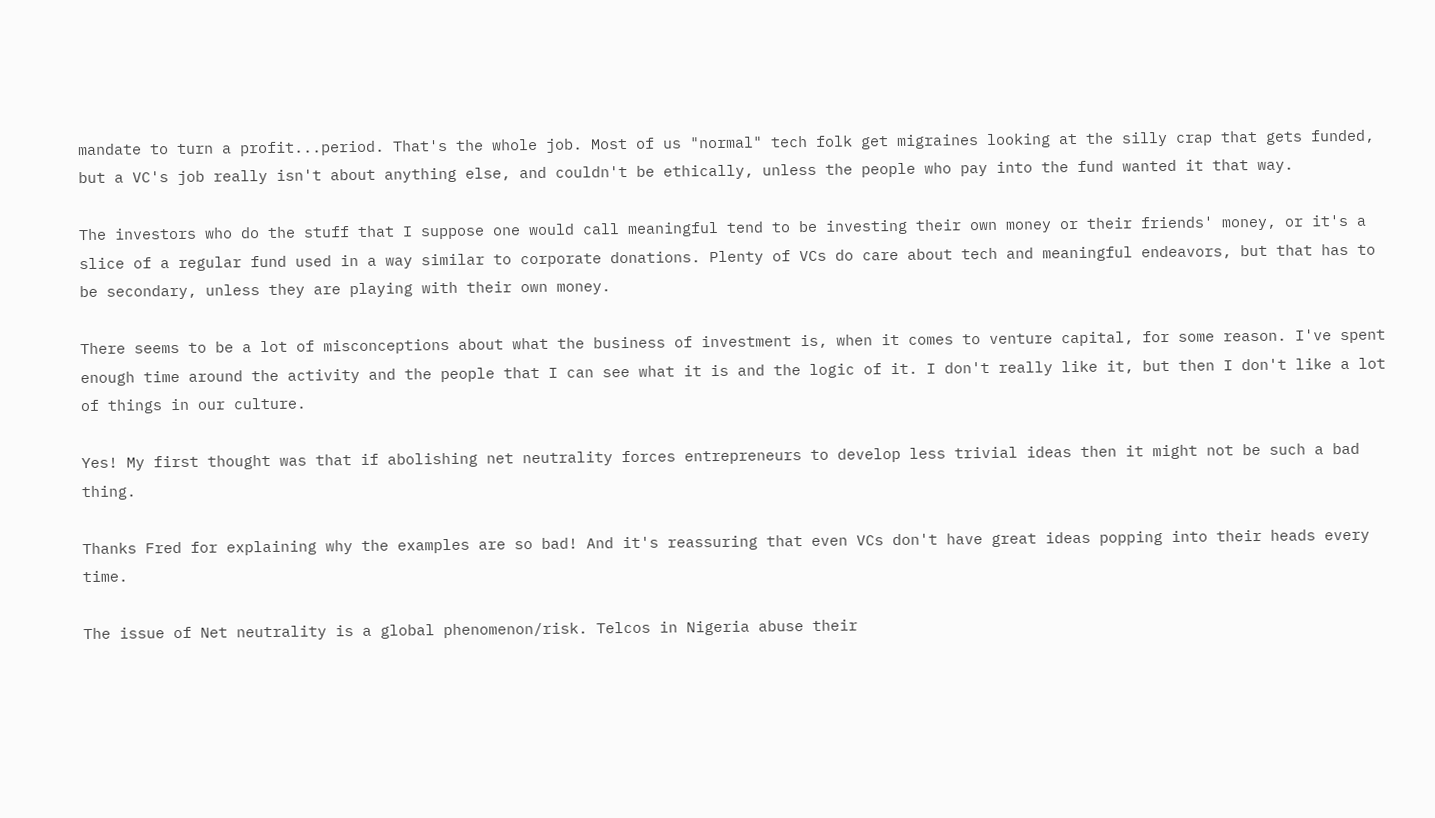mandate to turn a profit...period. That's the whole job. Most of us "normal" tech folk get migraines looking at the silly crap that gets funded, but a VC's job really isn't about anything else, and couldn't be ethically, unless the people who pay into the fund wanted it that way.

The investors who do the stuff that I suppose one would call meaningful tend to be investing their own money or their friends' money, or it's a slice of a regular fund used in a way similar to corporate donations. Plenty of VCs do care about tech and meaningful endeavors, but that has to be secondary, unless they are playing with their own money.

There seems to be a lot of misconceptions about what the business of investment is, when it comes to venture capital, for some reason. I've spent enough time around the activity and the people that I can see what it is and the logic of it. I don't really like it, but then I don't like a lot of things in our culture.

Yes! My first thought was that if abolishing net neutrality forces entrepreneurs to develop less trivial ideas then it might not be such a bad thing.

Thanks Fred for explaining why the examples are so bad! And it's reassuring that even VCs don't have great ideas popping into their heads every time.

The issue of Net neutrality is a global phenomenon/risk. Telcos in Nigeria abuse their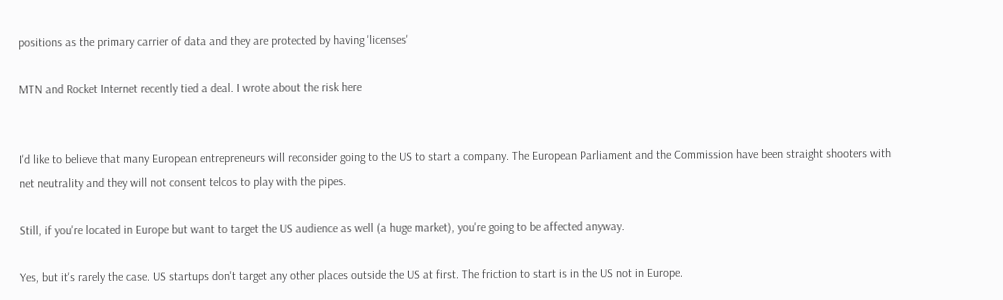positions as the primary carrier of data and they are protected by having 'licenses'

MTN and Rocket Internet recently tied a deal. I wrote about the risk here


I'd like to believe that many European entrepreneurs will reconsider going to the US to start a company. The European Parliament and the Commission have been straight shooters with net neutrality and they will not consent telcos to play with the pipes.

Still, if you're located in Europe but want to target the US audience as well (a huge market), you're going to be affected anyway.

Yes, but it's rarely the case. US startups don't target any other places outside the US at first. The friction to start is in the US not in Europe.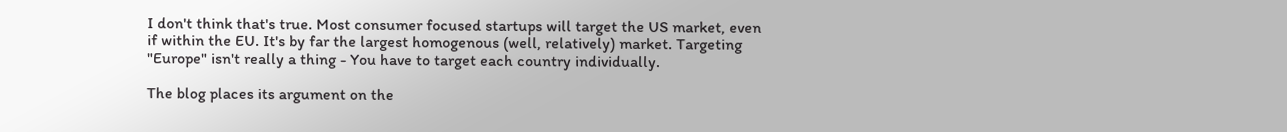I don't think that's true. Most consumer focused startups will target the US market, even if within the EU. It's by far the largest homogenous (well, relatively) market. Targeting "Europe" isn't really a thing - You have to target each country individually.

The blog places its argument on the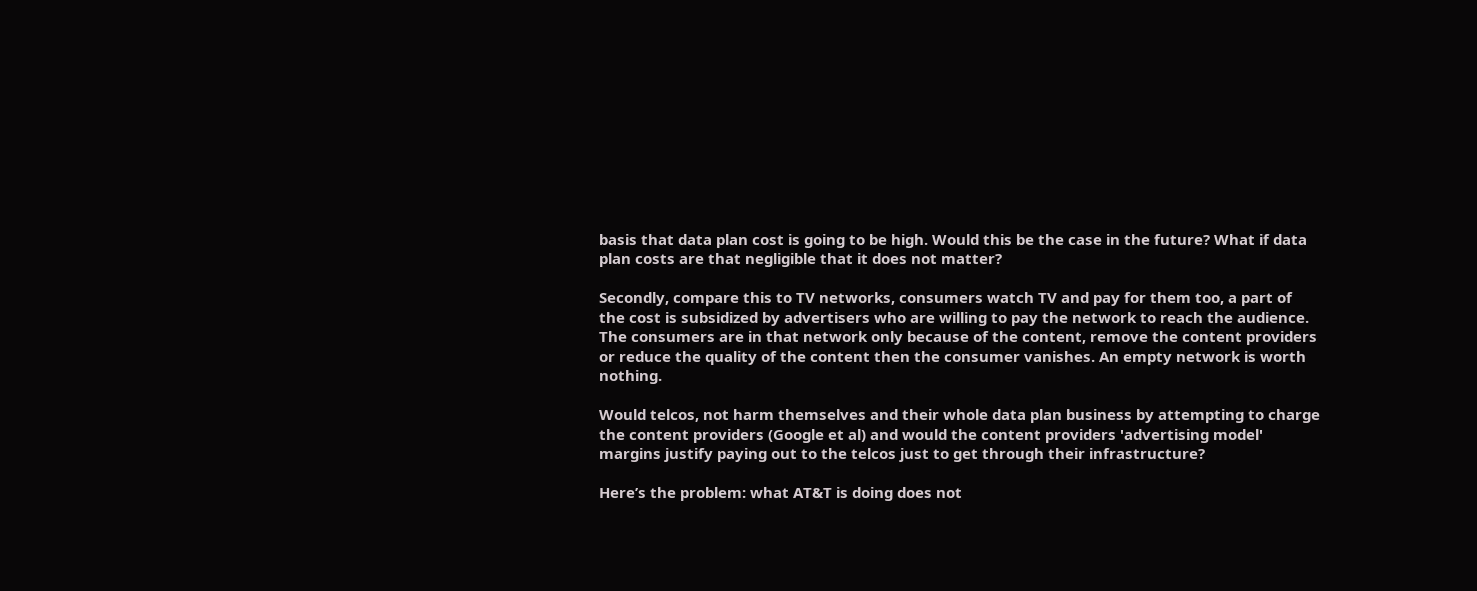basis that data plan cost is going to be high. Would this be the case in the future? What if data plan costs are that negligible that it does not matter?

Secondly, compare this to TV networks, consumers watch TV and pay for them too, a part of the cost is subsidized by advertisers who are willing to pay the network to reach the audience. The consumers are in that network only because of the content, remove the content providers or reduce the quality of the content then the consumer vanishes. An empty network is worth nothing.

Would telcos, not harm themselves and their whole data plan business by attempting to charge the content providers (Google et al) and would the content providers 'advertising model' margins justify paying out to the telcos just to get through their infrastructure?

Here’s the problem: what AT&T is doing does not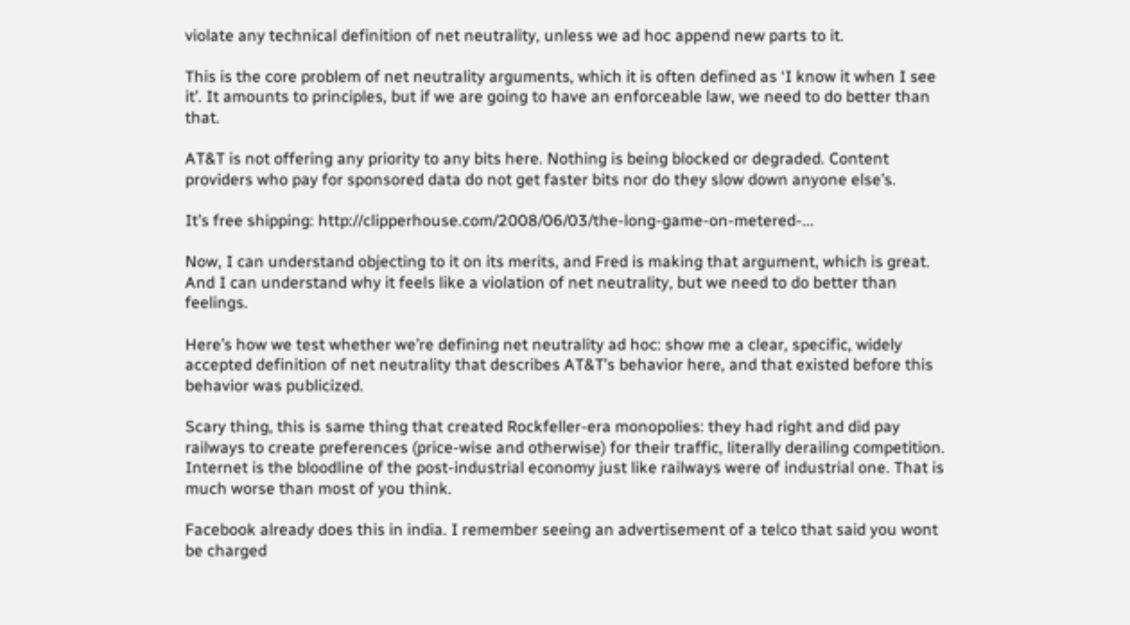violate any technical definition of net neutrality, unless we ad hoc append new parts to it.

This is the core problem of net neutrality arguments, which it is often defined as ‘I know it when I see it’. It amounts to principles, but if we are going to have an enforceable law, we need to do better than that.

AT&T is not offering any priority to any bits here. Nothing is being blocked or degraded. Content providers who pay for sponsored data do not get faster bits nor do they slow down anyone else’s.

It’s free shipping: http://clipperhouse.com/2008/06/03/the-long-game-on-metered-...

Now, I can understand objecting to it on its merits, and Fred is making that argument, which is great. And I can understand why it feels like a violation of net neutrality, but we need to do better than feelings.

Here’s how we test whether we’re defining net neutrality ad hoc: show me a clear, specific, widely accepted definition of net neutrality that describes AT&T’s behavior here, and that existed before this behavior was publicized.

Scary thing, this is same thing that created Rockfeller-era monopolies: they had right and did pay railways to create preferences (price-wise and otherwise) for their traffic, literally derailing competition. Internet is the bloodline of the post-industrial economy just like railways were of industrial one. That is much worse than most of you think.

Facebook already does this in india. I remember seeing an advertisement of a telco that said you wont be charged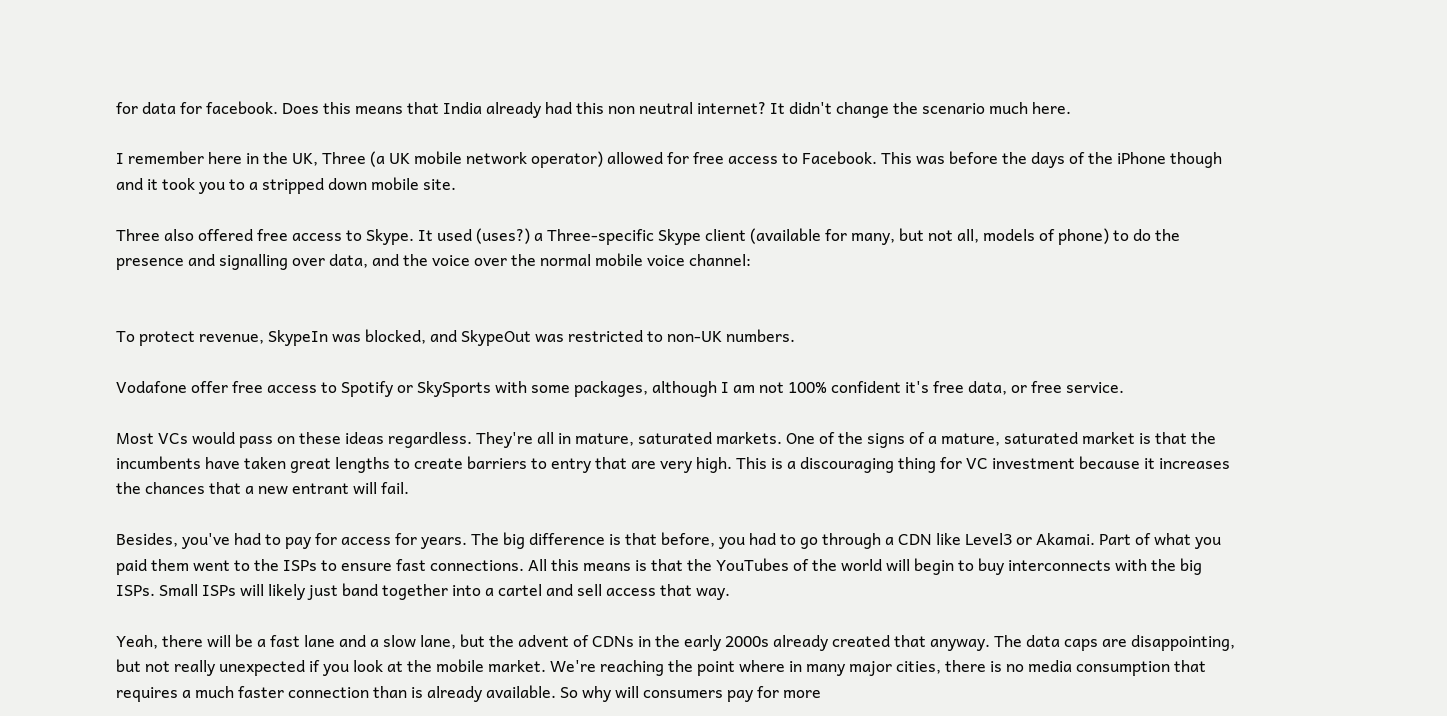for data for facebook. Does this means that India already had this non neutral internet? It didn't change the scenario much here.

I remember here in the UK, Three (a UK mobile network operator) allowed for free access to Facebook. This was before the days of the iPhone though and it took you to a stripped down mobile site.

Three also offered free access to Skype. It used (uses?) a Three-specific Skype client (available for many, but not all, models of phone) to do the presence and signalling over data, and the voice over the normal mobile voice channel:


To protect revenue, SkypeIn was blocked, and SkypeOut was restricted to non-UK numbers.

Vodafone offer free access to Spotify or SkySports with some packages, although I am not 100% confident it's free data, or free service.

Most VCs would pass on these ideas regardless. They're all in mature, saturated markets. One of the signs of a mature, saturated market is that the incumbents have taken great lengths to create barriers to entry that are very high. This is a discouraging thing for VC investment because it increases the chances that a new entrant will fail.

Besides, you've had to pay for access for years. The big difference is that before, you had to go through a CDN like Level3 or Akamai. Part of what you paid them went to the ISPs to ensure fast connections. All this means is that the YouTubes of the world will begin to buy interconnects with the big ISPs. Small ISPs will likely just band together into a cartel and sell access that way.

Yeah, there will be a fast lane and a slow lane, but the advent of CDNs in the early 2000s already created that anyway. The data caps are disappointing, but not really unexpected if you look at the mobile market. We're reaching the point where in many major cities, there is no media consumption that requires a much faster connection than is already available. So why will consumers pay for more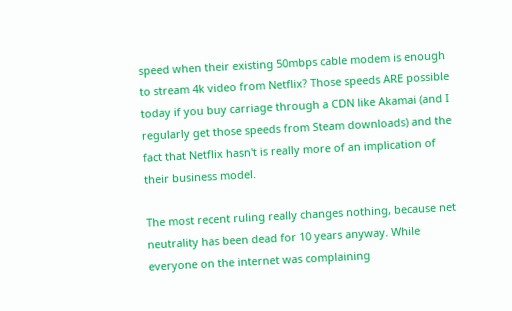speed when their existing 50mbps cable modem is enough to stream 4k video from Netflix? Those speeds ARE possible today if you buy carriage through a CDN like Akamai (and I regularly get those speeds from Steam downloads) and the fact that Netflix hasn't is really more of an implication of their business model.

The most recent ruling really changes nothing, because net neutrality has been dead for 10 years anyway. While everyone on the internet was complaining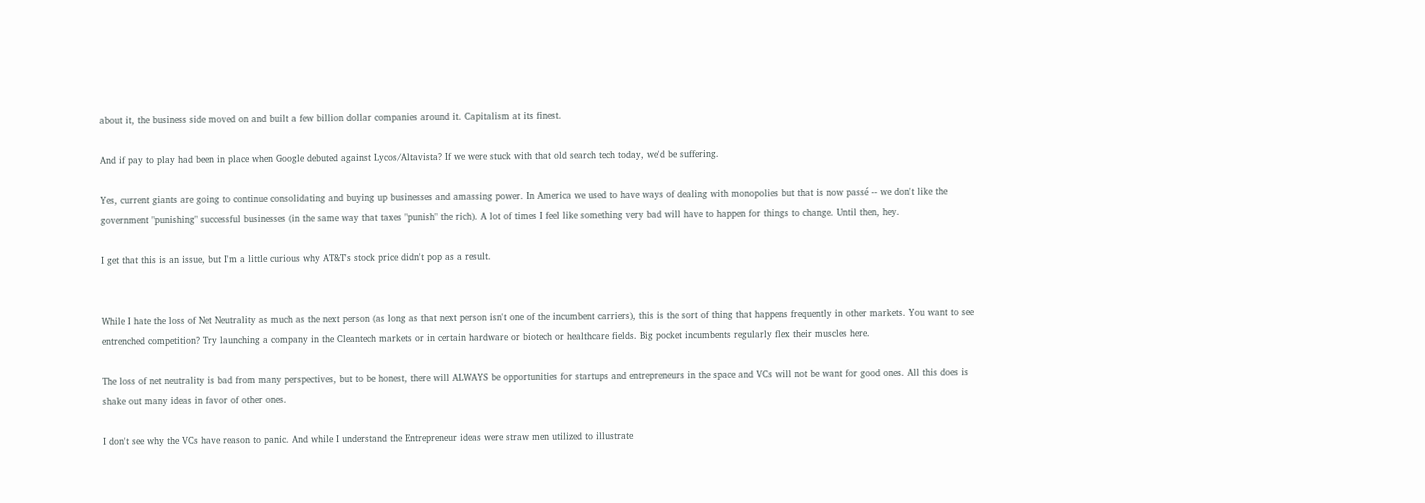about it, the business side moved on and built a few billion dollar companies around it. Capitalism at its finest.

And if pay to play had been in place when Google debuted against Lycos/Altavista? If we were stuck with that old search tech today, we'd be suffering.

Yes, current giants are going to continue consolidating and buying up businesses and amassing power. In America we used to have ways of dealing with monopolies but that is now passé -- we don't like the government "punishing" successful businesses (in the same way that taxes "punish" the rich). A lot of times I feel like something very bad will have to happen for things to change. Until then, hey.

I get that this is an issue, but I'm a little curious why AT&T's stock price didn't pop as a result.


While I hate the loss of Net Neutrality as much as the next person (as long as that next person isn't one of the incumbent carriers), this is the sort of thing that happens frequently in other markets. You want to see entrenched competition? Try launching a company in the Cleantech markets or in certain hardware or biotech or healthcare fields. Big pocket incumbents regularly flex their muscles here.

The loss of net neutrality is bad from many perspectives, but to be honest, there will ALWAYS be opportunities for startups and entrepreneurs in the space and VCs will not be want for good ones. All this does is shake out many ideas in favor of other ones.

I don't see why the VCs have reason to panic. And while I understand the Entrepreneur ideas were straw men utilized to illustrate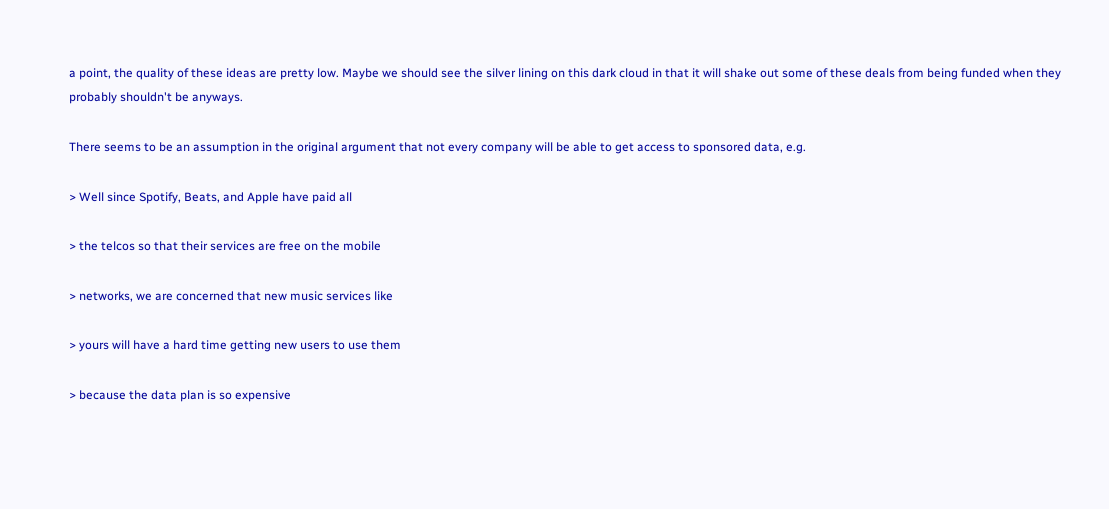a point, the quality of these ideas are pretty low. Maybe we should see the silver lining on this dark cloud in that it will shake out some of these deals from being funded when they probably shouldn't be anyways.

There seems to be an assumption in the original argument that not every company will be able to get access to sponsored data, e.g.

> Well since Spotify, Beats, and Apple have paid all

> the telcos so that their services are free on the mobile

> networks, we are concerned that new music services like

> yours will have a hard time getting new users to use them

> because the data plan is so expensive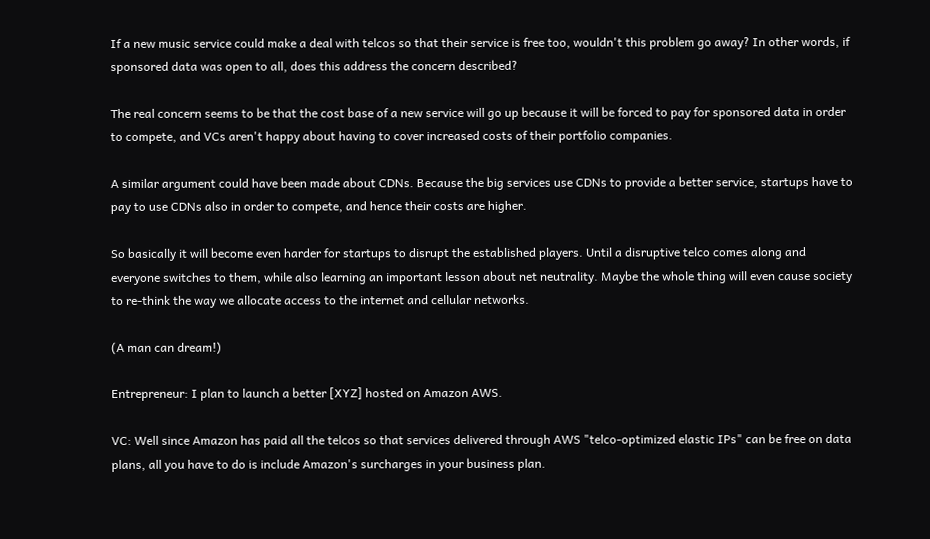If a new music service could make a deal with telcos so that their service is free too, wouldn't this problem go away? In other words, if sponsored data was open to all, does this address the concern described?

The real concern seems to be that the cost base of a new service will go up because it will be forced to pay for sponsored data in order to compete, and VCs aren't happy about having to cover increased costs of their portfolio companies.

A similar argument could have been made about CDNs. Because the big services use CDNs to provide a better service, startups have to pay to use CDNs also in order to compete, and hence their costs are higher.

So basically it will become even harder for startups to disrupt the established players. Until a disruptive telco comes along and everyone switches to them, while also learning an important lesson about net neutrality. Maybe the whole thing will even cause society to re-think the way we allocate access to the internet and cellular networks.

(A man can dream!)

Entrepreneur: I plan to launch a better [XYZ] hosted on Amazon AWS.

VC: Well since Amazon has paid all the telcos so that services delivered through AWS "telco-optimized elastic IPs" can be free on data plans, all you have to do is include Amazon's surcharges in your business plan.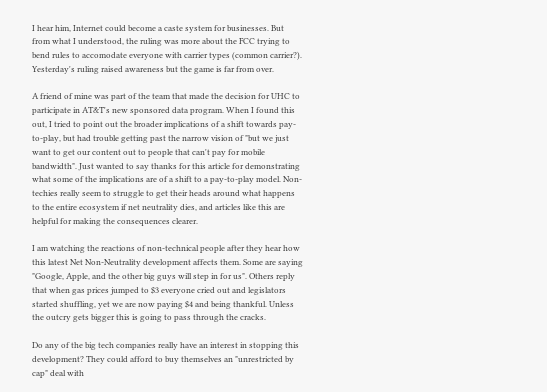I hear him, Internet could become a caste system for businesses. But from what I understood, the ruling was more about the FCC trying to bend rules to accomodate everyone with carrier types (common carrier?). Yesterday's ruling raised awareness but the game is far from over.

A friend of mine was part of the team that made the decision for UHC to participate in AT&T's new sponsored data program. When I found this out, I tried to point out the broader implications of a shift towards pay-to-play, but had trouble getting past the narrow vision of "but we just want to get our content out to people that can't pay for mobile bandwidth". Just wanted to say thanks for this article for demonstrating what some of the implications are of a shift to a pay-to-play model. Non-techies really seem to struggle to get their heads around what happens to the entire ecosystem if net neutrality dies, and articles like this are helpful for making the consequences clearer.

I am watching the reactions of non-technical people after they hear how this latest Net Non-Neutrality development affects them. Some are saying "Google, Apple, and the other big guys will step in for us". Others reply that when gas prices jumped to $3 everyone cried out and legislators started shuffling, yet we are now paying $4 and being thankful. Unless the outcry gets bigger this is going to pass through the cracks.

Do any of the big tech companies really have an interest in stopping this development? They could afford to buy themselves an "unrestricted by cap" deal with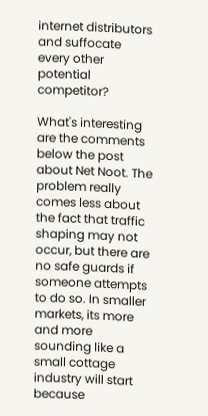internet distributors and suffocate every other potential competitor?

What's interesting are the comments below the post about Net Noot. The problem really comes less about the fact that traffic shaping may not occur, but there are no safe guards if someone attempts to do so. In smaller markets, its more and more sounding like a small cottage industry will start because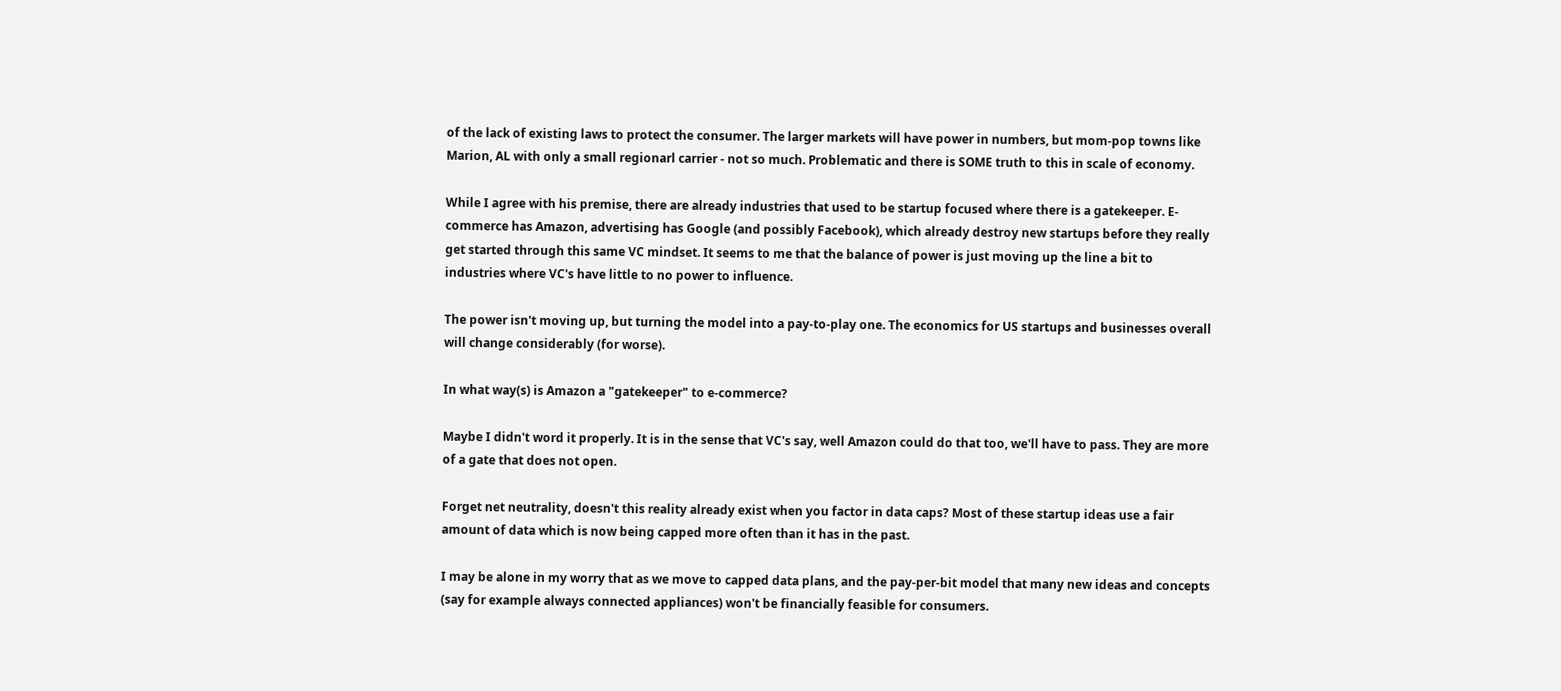of the lack of existing laws to protect the consumer. The larger markets will have power in numbers, but mom-pop towns like Marion, AL with only a small regionarl carrier - not so much. Problematic and there is SOME truth to this in scale of economy.

While I agree with his premise, there are already industries that used to be startup focused where there is a gatekeeper. E-commerce has Amazon, advertising has Google (and possibly Facebook), which already destroy new startups before they really get started through this same VC mindset. It seems to me that the balance of power is just moving up the line a bit to industries where VC's have little to no power to influence.

The power isn't moving up, but turning the model into a pay-to-play one. The economics for US startups and businesses overall will change considerably (for worse).

In what way(s) is Amazon a "gatekeeper" to e-commerce?

Maybe I didn't word it properly. It is in the sense that VC's say, well Amazon could do that too, we'll have to pass. They are more of a gate that does not open.

Forget net neutrality, doesn't this reality already exist when you factor in data caps? Most of these startup ideas use a fair amount of data which is now being capped more often than it has in the past.

I may be alone in my worry that as we move to capped data plans, and the pay-per-bit model that many new ideas and concepts (say for example always connected appliances) won't be financially feasible for consumers.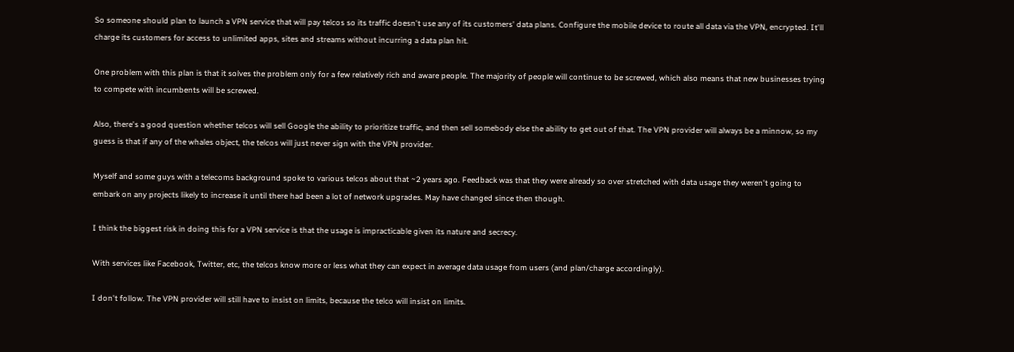So someone should plan to launch a VPN service that will pay telcos so its traffic doesn't use any of its customers' data plans. Configure the mobile device to route all data via the VPN, encrypted. It'll charge its customers for access to unlimited apps, sites and streams without incurring a data plan hit.

One problem with this plan is that it solves the problem only for a few relatively rich and aware people. The majority of people will continue to be screwed, which also means that new businesses trying to compete with incumbents will be screwed.

Also, there's a good question whether telcos will sell Google the ability to prioritize traffic, and then sell somebody else the ability to get out of that. The VPN provider will always be a minnow, so my guess is that if any of the whales object, the telcos will just never sign with the VPN provider.

Myself and some guys with a telecoms background spoke to various telcos about that ~2 years ago. Feedback was that they were already so over stretched with data usage they weren't going to embark on any projects likely to increase it until there had been a lot of network upgrades. May have changed since then though.

I think the biggest risk in doing this for a VPN service is that the usage is impracticable given its nature and secrecy.

With services like Facebook, Twitter, etc, the telcos know more or less what they can expect in average data usage from users (and plan/charge accordingly).

I don't follow. The VPN provider will still have to insist on limits, because the telco will insist on limits.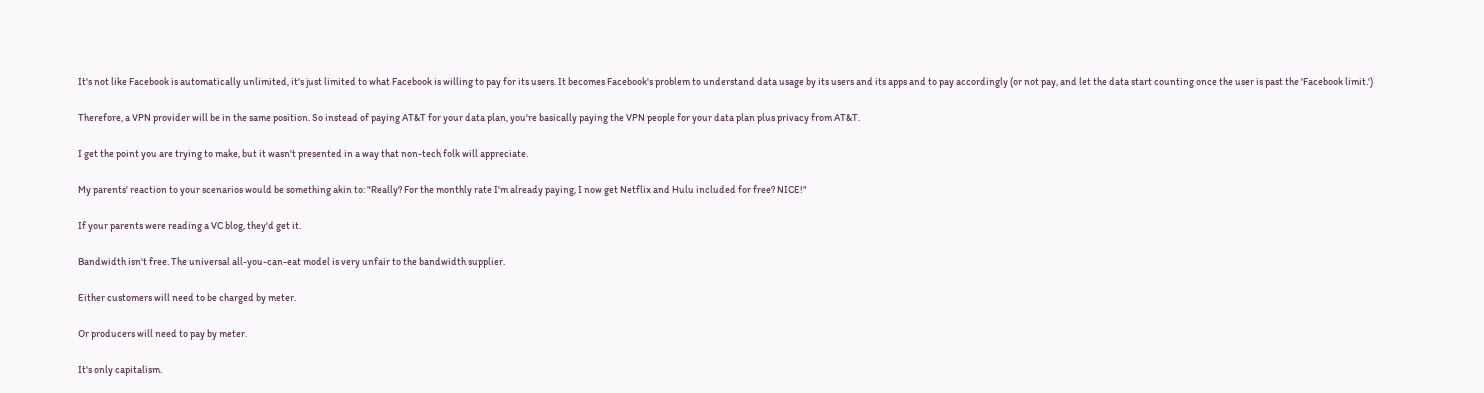It's not like Facebook is automatically unlimited, it's just limited to what Facebook is willing to pay for its users. It becomes Facebook's problem to understand data usage by its users and its apps and to pay accordingly (or not pay, and let the data start counting once the user is past the 'Facebook limit.')

Therefore, a VPN provider will be in the same position. So instead of paying AT&T for your data plan, you're basically paying the VPN people for your data plan plus privacy from AT&T.

I get the point you are trying to make, but it wasn't presented in a way that non-tech folk will appreciate.

My parents' reaction to your scenarios would be something akin to: "Really? For the monthly rate I'm already paying, I now get Netflix and Hulu included for free? NICE!"

If your parents were reading a VC blog, they'd get it.

Bandwidth isn't free. The universal all-you-can-eat model is very unfair to the bandwidth supplier.

Either customers will need to be charged by meter.

Or producers will need to pay by meter.

It's only capitalism.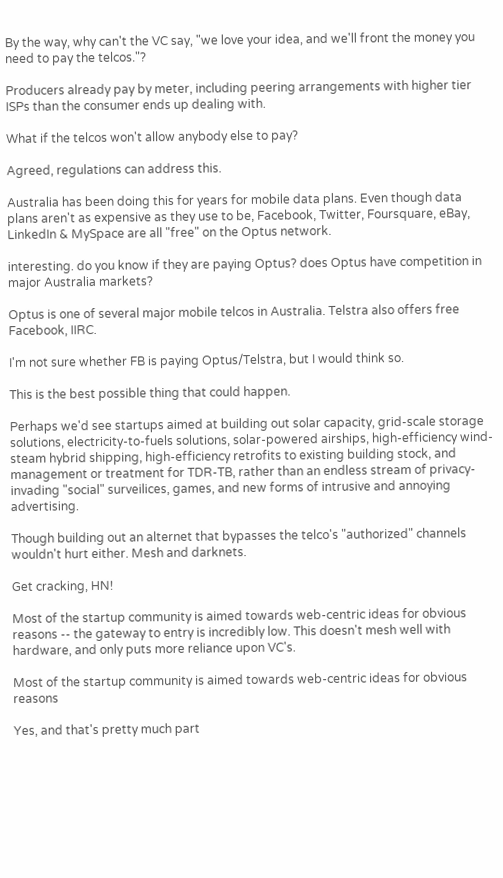By the way, why can't the VC say, "we love your idea, and we'll front the money you need to pay the telcos."?

Producers already pay by meter, including peering arrangements with higher tier ISPs than the consumer ends up dealing with.

What if the telcos won't allow anybody else to pay?

Agreed, regulations can address this.

Australia has been doing this for years for mobile data plans. Even though data plans aren't as expensive as they use to be, Facebook, Twitter, Foursquare, eBay, LinkedIn & MySpace are all "free" on the Optus network.

interesting. do you know if they are paying Optus? does Optus have competition in major Australia markets?

Optus is one of several major mobile telcos in Australia. Telstra also offers free Facebook, IIRC.

I'm not sure whether FB is paying Optus/Telstra, but I would think so.

This is the best possible thing that could happen.

Perhaps we'd see startups aimed at building out solar capacity, grid-scale storage solutions, electricity-to-fuels solutions, solar-powered airships, high-efficiency wind-steam hybrid shipping, high-efficiency retrofits to existing building stock, and management or treatment for TDR-TB, rather than an endless stream of privacy-invading "social" surveilices, games, and new forms of intrusive and annoying advertising.

Though building out an alternet that bypasses the telco's "authorized" channels wouldn't hurt either. Mesh and darknets.

Get cracking, HN!

Most of the startup community is aimed towards web-centric ideas for obvious reasons -- the gateway to entry is incredibly low. This doesn't mesh well with hardware, and only puts more reliance upon VC's.

Most of the startup community is aimed towards web-centric ideas for obvious reasons

Yes, and that's pretty much part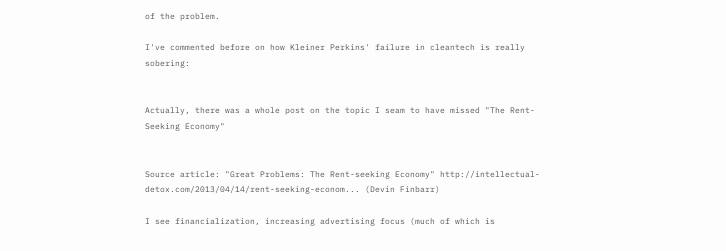of the problem.

I've commented before on how Kleiner Perkins' failure in cleantech is really sobering:


Actually, there was a whole post on the topic I seam to have missed "The Rent-Seeking Economy"


Source article: "Great Problems: The Rent-seeking Economy" http://intellectual-detox.com/2013/04/14/rent-seeking-econom... (Devin Finbarr)

I see financialization, increasing advertising focus (much of which is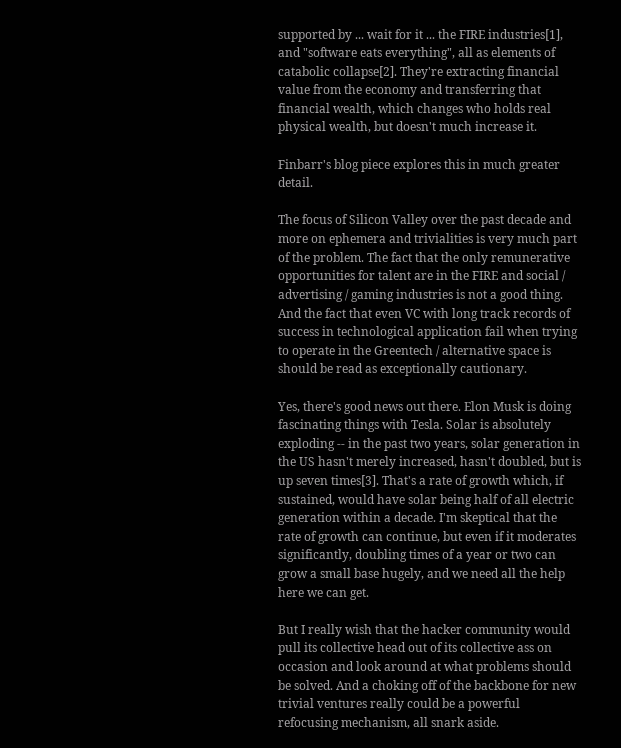supported by ... wait for it ... the FIRE industries[1], and "software eats everything", all as elements of catabolic collapse[2]. They're extracting financial value from the economy and transferring that financial wealth, which changes who holds real physical wealth, but doesn't much increase it.

Finbarr's blog piece explores this in much greater detail.

The focus of Silicon Valley over the past decade and more on ephemera and trivialities is very much part of the problem. The fact that the only remunerative opportunities for talent are in the FIRE and social / advertising / gaming industries is not a good thing. And the fact that even VC with long track records of success in technological application fail when trying to operate in the Greentech / alternative space is should be read as exceptionally cautionary.

Yes, there's good news out there. Elon Musk is doing fascinating things with Tesla. Solar is absolutely exploding -- in the past two years, solar generation in the US hasn't merely increased, hasn't doubled, but is up seven times[3]. That's a rate of growth which, if sustained, would have solar being half of all electric generation within a decade. I'm skeptical that the rate of growth can continue, but even if it moderates significantly, doubling times of a year or two can grow a small base hugely, and we need all the help here we can get.

But I really wish that the hacker community would pull its collective head out of its collective ass on occasion and look around at what problems should be solved. And a choking off of the backbone for new trivial ventures really could be a powerful refocusing mechanism, all snark aside.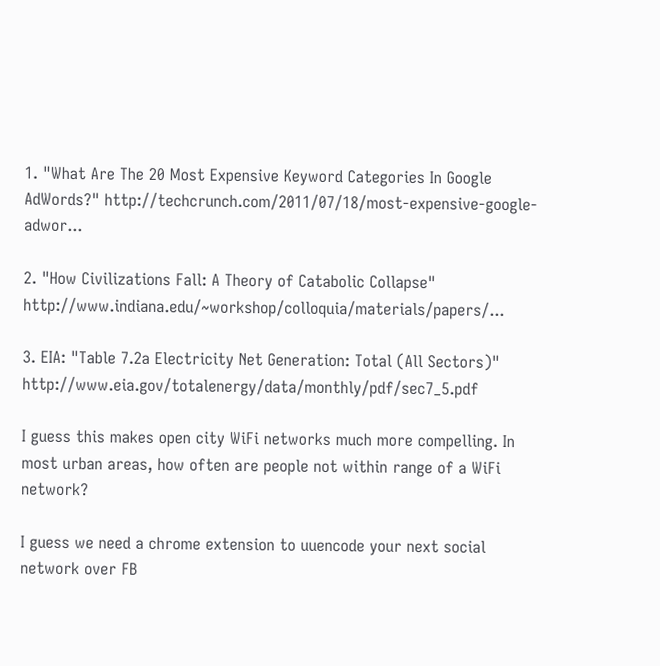1. "What Are The 20 Most Expensive Keyword Categories In Google AdWords?" http://techcrunch.com/2011/07/18/most-expensive-google-adwor...

2. "How Civilizations Fall: A Theory of Catabolic Collapse" http://www.indiana.edu/~workshop/colloquia/materials/papers/...

3. EIA: "Table 7.2a Electricity Net Generation: Total (All Sectors)" http://www.eia.gov/totalenergy/data/monthly/pdf/sec7_5.pdf

I guess this makes open city WiFi networks much more compelling. In most urban areas, how often are people not within range of a WiFi network?

I guess we need a chrome extension to uuencode your next social network over FB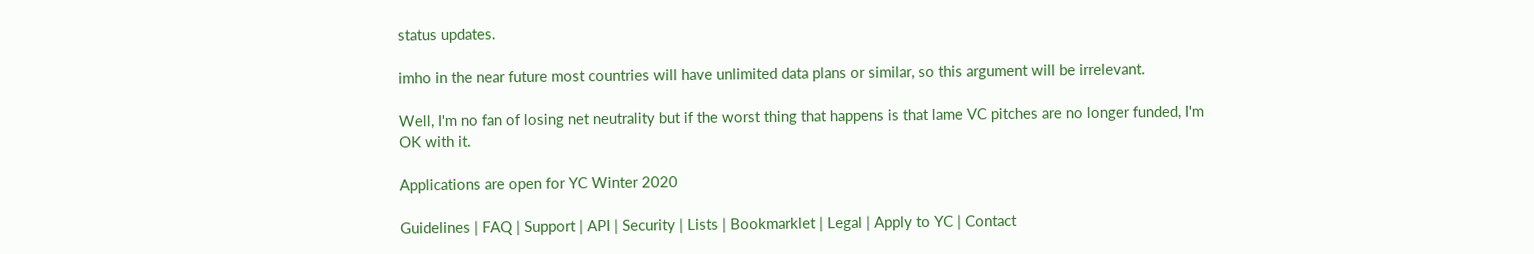status updates.

imho in the near future most countries will have unlimited data plans or similar, so this argument will be irrelevant.

Well, I'm no fan of losing net neutrality but if the worst thing that happens is that lame VC pitches are no longer funded, I'm OK with it.

Applications are open for YC Winter 2020

Guidelines | FAQ | Support | API | Security | Lists | Bookmarklet | Legal | Apply to YC | Contact